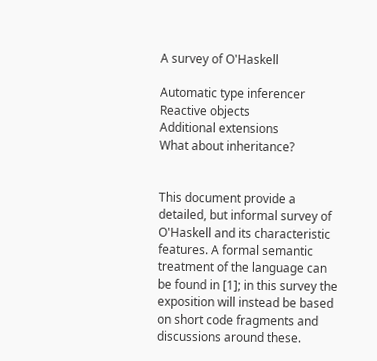A survey of O'Haskell

Automatic type inferencer
Reactive objects
Additional extensions
What about inheritance?


This document provide a detailed, but informal survey of O'Haskell and its characteristic features. A formal semantic treatment of the language can be found in [1]; in this survey the exposition will instead be based on short code fragments and discussions around these.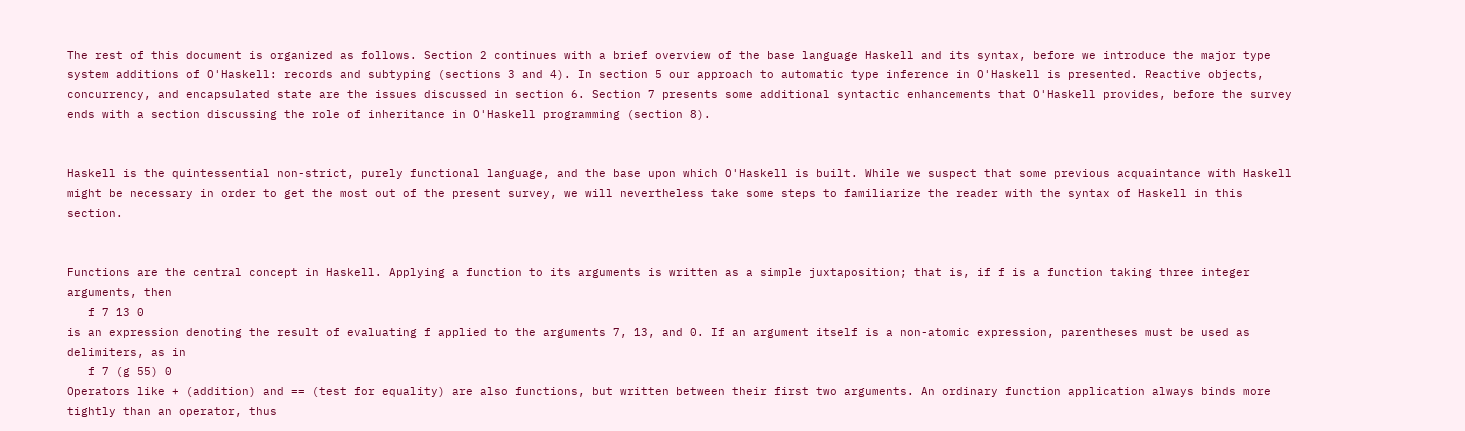The rest of this document is organized as follows. Section 2 continues with a brief overview of the base language Haskell and its syntax, before we introduce the major type system additions of O'Haskell: records and subtyping (sections 3 and 4). In section 5 our approach to automatic type inference in O'Haskell is presented. Reactive objects, concurrency, and encapsulated state are the issues discussed in section 6. Section 7 presents some additional syntactic enhancements that O'Haskell provides, before the survey ends with a section discussing the role of inheritance in O'Haskell programming (section 8).


Haskell is the quintessential non-strict, purely functional language, and the base upon which O'Haskell is built. While we suspect that some previous acquaintance with Haskell might be necessary in order to get the most out of the present survey, we will nevertheless take some steps to familiarize the reader with the syntax of Haskell in this section.


Functions are the central concept in Haskell. Applying a function to its arguments is written as a simple juxtaposition; that is, if f is a function taking three integer arguments, then
   f 7 13 0
is an expression denoting the result of evaluating f applied to the arguments 7, 13, and 0. If an argument itself is a non-atomic expression, parentheses must be used as delimiters, as in
   f 7 (g 55) 0
Operators like + (addition) and == (test for equality) are also functions, but written between their first two arguments. An ordinary function application always binds more tightly than an operator, thus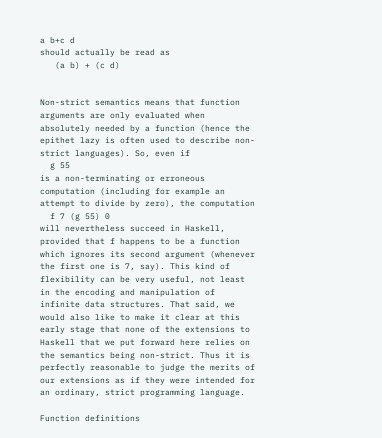a b+c d
should actually be read as
   (a b) + (c d)


Non-strict semantics means that function arguments are only evaluated when absolutely needed by a function (hence the epithet lazy is often used to describe non-strict languages). So, even if
  g 55
is a non-terminating or erroneous computation (including for example an attempt to divide by zero), the computation
  f 7 (g 55) 0
will nevertheless succeed in Haskell, provided that f happens to be a function which ignores its second argument (whenever the first one is 7, say). This kind of flexibility can be very useful, not least in the encoding and manipulation of infinite data structures. That said, we would also like to make it clear at this early stage that none of the extensions to Haskell that we put forward here relies on the semantics being non-strict. Thus it is perfectly reasonable to judge the merits of our extensions as if they were intended for an ordinary, strict programming language.

Function definitions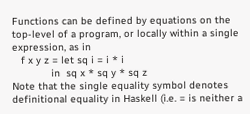Functions can be defined by equations on the top-level of a program, or locally within a single expression, as in
   f x y z = let sq i = i * i
             in  sq x * sq y * sq z
Note that the single equality symbol denotes definitional equality in Haskell (i.e. = is neither a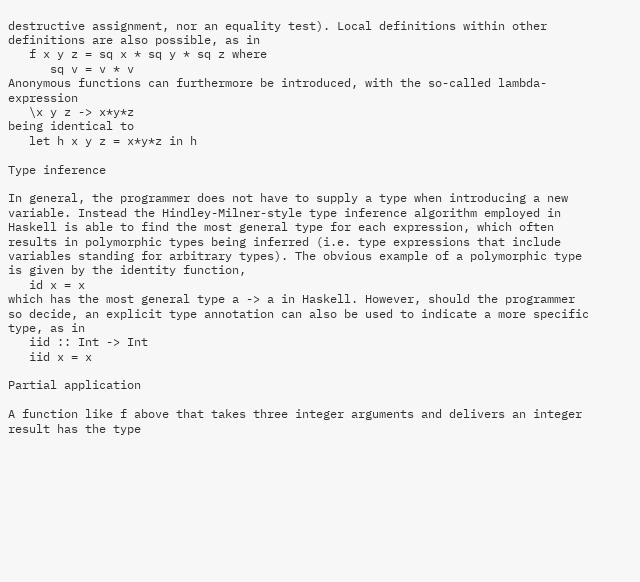destructive assignment, nor an equality test). Local definitions within other definitions are also possible, as in
   f x y z = sq x * sq y * sq z where
      sq v = v * v
Anonymous functions can furthermore be introduced, with the so-called lambda-expression
   \x y z -> x*y*z
being identical to
   let h x y z = x*y*z in h

Type inference

In general, the programmer does not have to supply a type when introducing a new variable. Instead the Hindley-Milner-style type inference algorithm employed in Haskell is able to find the most general type for each expression, which often results in polymorphic types being inferred (i.e. type expressions that include variables standing for arbitrary types). The obvious example of a polymorphic type is given by the identity function,
   id x = x
which has the most general type a -> a in Haskell. However, should the programmer so decide, an explicit type annotation can also be used to indicate a more specific type, as in
   iid :: Int -> Int
   iid x = x

Partial application

A function like f above that takes three integer arguments and delivers an integer result has the type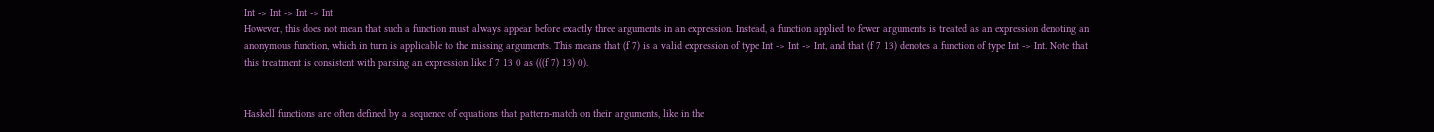Int -> Int -> Int -> Int
However, this does not mean that such a function must always appear before exactly three arguments in an expression. Instead, a function applied to fewer arguments is treated as an expression denoting an anonymous function, which in turn is applicable to the missing arguments. This means that (f 7) is a valid expression of type Int -> Int -> Int, and that (f 7 13) denotes a function of type Int -> Int. Note that this treatment is consistent with parsing an expression like f 7 13 0 as (((f 7) 13) 0).


Haskell functions are often defined by a sequence of equations that pattern-match on their arguments, like in the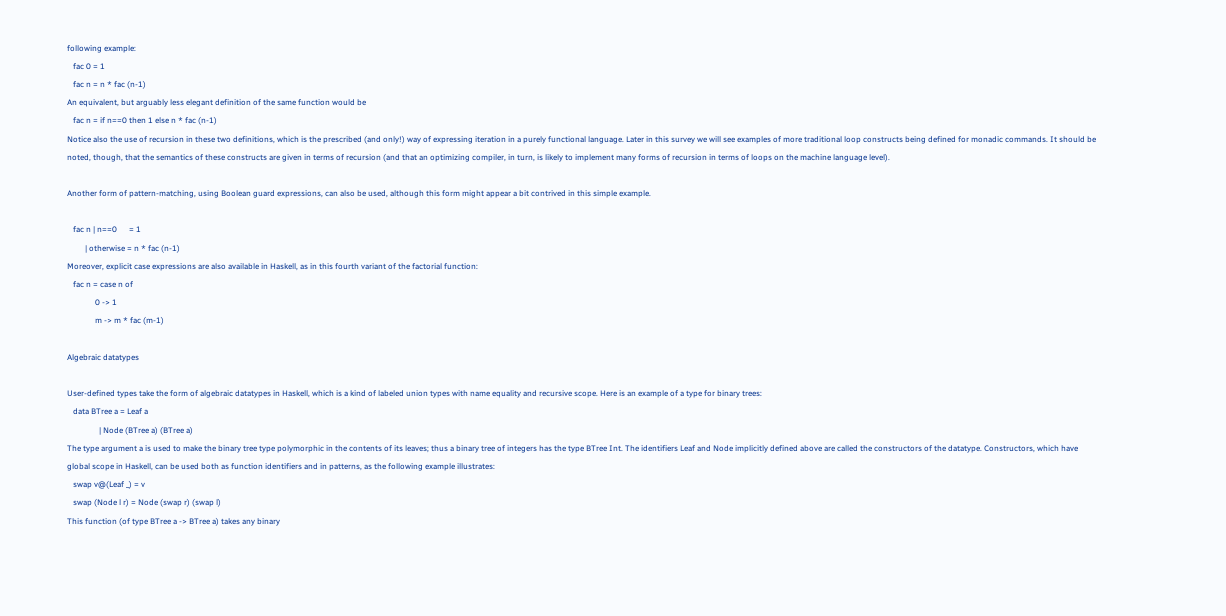following example:
   fac 0 = 1
   fac n = n * fac (n-1)
An equivalent, but arguably less elegant definition of the same function would be
   fac n = if n==0 then 1 else n * fac (n-1)
Notice also the use of recursion in these two definitions, which is the prescribed (and only!) way of expressing iteration in a purely functional language. Later in this survey we will see examples of more traditional loop constructs being defined for monadic commands. It should be noted, though, that the semantics of these constructs are given in terms of recursion (and that an optimizing compiler, in turn, is likely to implement many forms of recursion in terms of loops on the machine language level).

Another form of pattern-matching, using Boolean guard expressions, can also be used, although this form might appear a bit contrived in this simple example.

   fac n | n==0      = 1
         | otherwise = n * fac (n-1)
Moreover, explicit case expressions are also available in Haskell, as in this fourth variant of the factorial function:
   fac n = case n of
              0 -> 1
              m -> m * fac (m-1)

Algebraic datatypes

User-defined types take the form of algebraic datatypes in Haskell, which is a kind of labeled union types with name equality and recursive scope. Here is an example of a type for binary trees:
   data BTree a = Leaf a
                | Node (BTree a) (BTree a)
The type argument a is used to make the binary tree type polymorphic in the contents of its leaves; thus a binary tree of integers has the type BTree Int. The identifiers Leaf and Node implicitly defined above are called the constructors of the datatype. Constructors, which have global scope in Haskell, can be used both as function identifiers and in patterns, as the following example illustrates:
   swap v@(Leaf _) = v
   swap (Node l r) = Node (swap r) (swap l)
This function (of type BTree a -> BTree a) takes any binary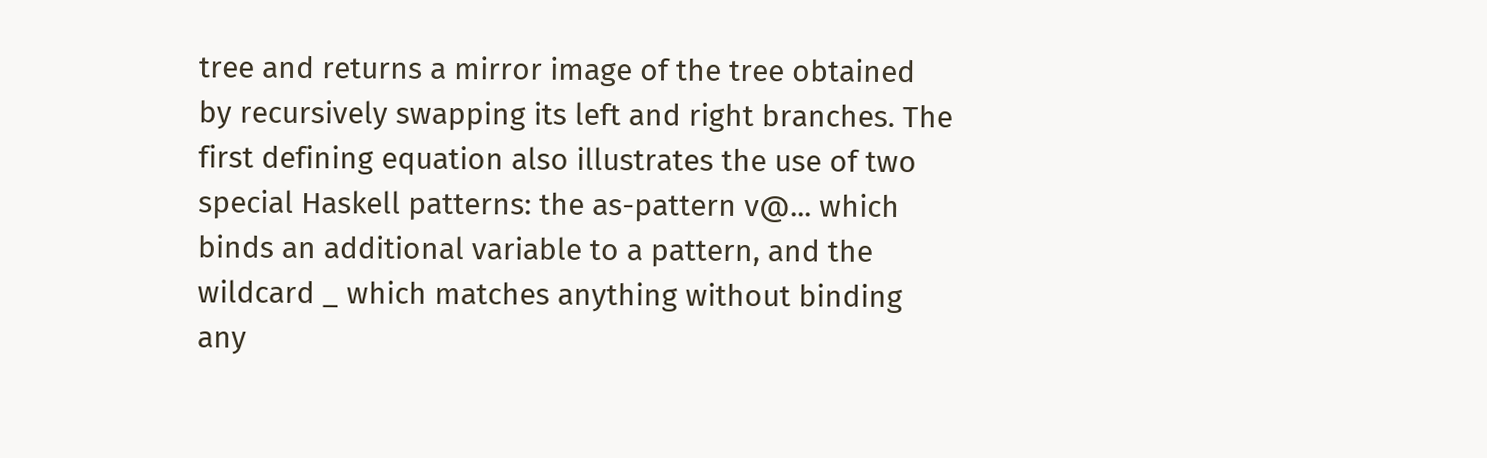tree and returns a mirror image of the tree obtained by recursively swapping its left and right branches. The first defining equation also illustrates the use of two special Haskell patterns: the as-pattern v@... which binds an additional variable to a pattern, and the wildcard _ which matches anything without binding any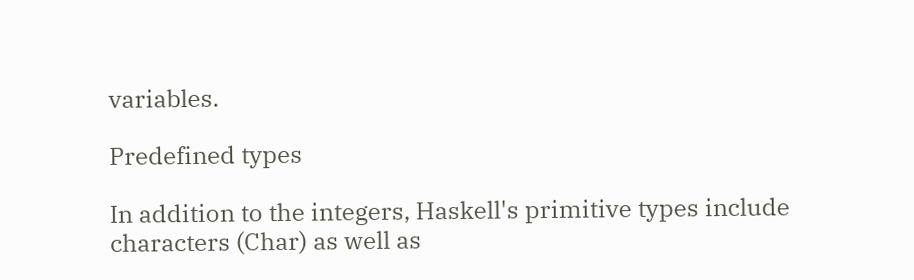variables.

Predefined types

In addition to the integers, Haskell's primitive types include characters (Char) as well as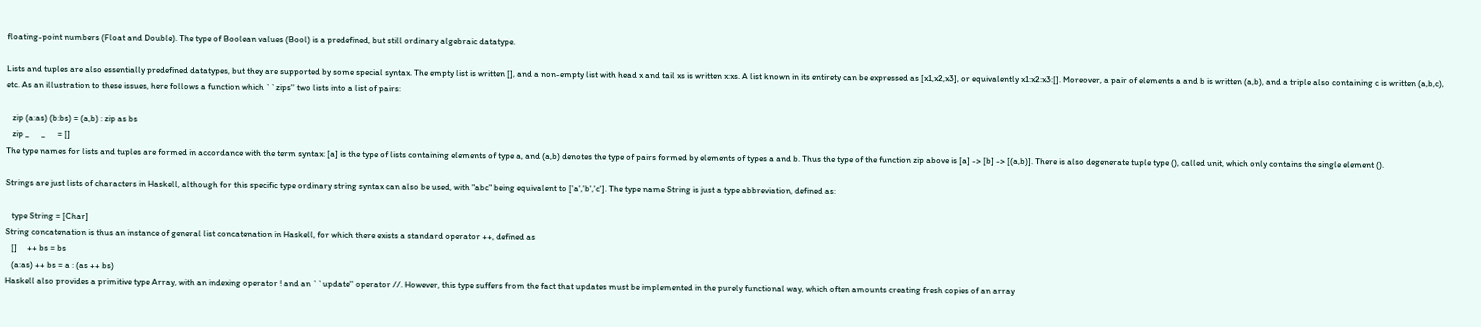floating-point numbers (Float and Double). The type of Boolean values (Bool) is a predefined, but still ordinary algebraic datatype.

Lists and tuples are also essentially predefined datatypes, but they are supported by some special syntax. The empty list is written [], and a non-empty list with head x and tail xs is written x:xs. A list known in its entirety can be expressed as [x1,x2,x3], or equivalently x1:x2:x3:[]. Moreover, a pair of elements a and b is written (a,b), and a triple also containing c is written (a,b,c), etc. As an illustration to these issues, here follows a function which ``zips'' two lists into a list of pairs:

   zip (a:as) (b:bs) = (a,b) : zip as bs
   zip _      _      = []
The type names for lists and tuples are formed in accordance with the term syntax: [a] is the type of lists containing elements of type a, and (a,b) denotes the type of pairs formed by elements of types a and b. Thus the type of the function zip above is [a] -> [b] -> [(a,b)]. There is also degenerate tuple type (), called unit, which only contains the single element ().

Strings are just lists of characters in Haskell, although for this specific type ordinary string syntax can also be used, with "abc" being equivalent to ['a','b','c']. The type name String is just a type abbreviation, defined as:

   type String = [Char]
String concatenation is thus an instance of general list concatenation in Haskell, for which there exists a standard operator ++, defined as
   []     ++ bs = bs
   (a:as) ++ bs = a : (as ++ bs)
Haskell also provides a primitive type Array, with an indexing operator ! and an ``update'' operator //. However, this type suffers from the fact that updates must be implemented in the purely functional way, which often amounts creating fresh copies of an array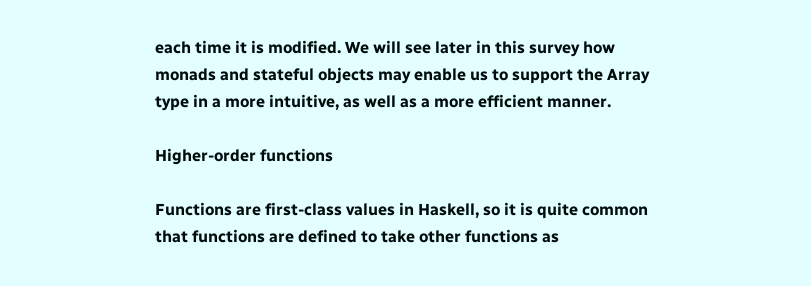each time it is modified. We will see later in this survey how monads and stateful objects may enable us to support the Array type in a more intuitive, as well as a more efficient manner.

Higher-order functions

Functions are first-class values in Haskell, so it is quite common that functions are defined to take other functions as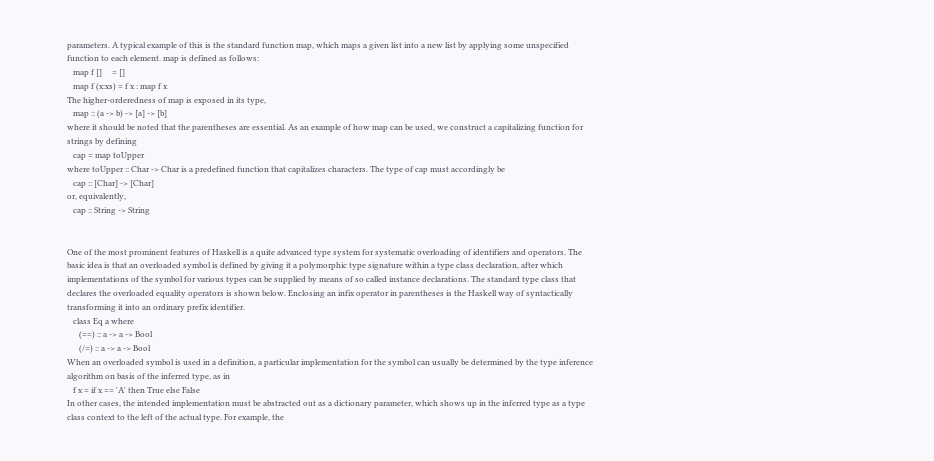parameters. A typical example of this is the standard function map, which maps a given list into a new list by applying some unspecified function to each element. map is defined as follows:
   map f []     = []
   map f (x:xs) = f x : map f x
The higher-orderedness of map is exposed in its type,
   map :: (a -> b) -> [a] -> [b]
where it should be noted that the parentheses are essential. As an example of how map can be used, we construct a capitalizing function for strings by defining
   cap = map toUpper
where toUpper :: Char -> Char is a predefined function that capitalizes characters. The type of cap must accordingly be
   cap :: [Char] -> [Char]
or, equivalently,
   cap :: String -> String


One of the most prominent features of Haskell is a quite advanced type system for systematic overloading of identifiers and operators. The basic idea is that an overloaded symbol is defined by giving it a polymorphic type signature within a type class declaration, after which implementations of the symbol for various types can be supplied by means of so called instance declarations. The standard type class that declares the overloaded equality operators is shown below. Enclosing an infix operator in parentheses is the Haskell way of syntactically transforming it into an ordinary prefix identifier.
   class Eq a where
      (==) :: a -> a -> Bool
      (/=) :: a -> a -> Bool
When an overloaded symbol is used in a definition, a particular implementation for the symbol can usually be determined by the type inference algorithm on basis of the inferred type, as in
   f x = if x == 'A' then True else False
In other cases, the intended implementation must be abstracted out as a dictionary parameter, which shows up in the inferred type as a type class context to the left of the actual type. For example, the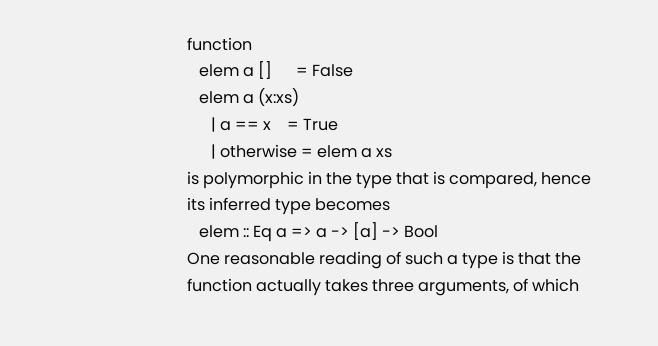function
   elem a []      = False
   elem a (x:xs)
      | a == x    = True
      | otherwise = elem a xs
is polymorphic in the type that is compared, hence its inferred type becomes
   elem :: Eq a => a -> [a] -> Bool
One reasonable reading of such a type is that the function actually takes three arguments, of which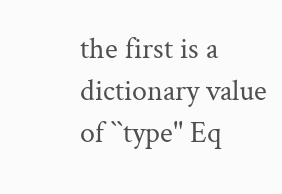the first is a dictionary value of ``type'' Eq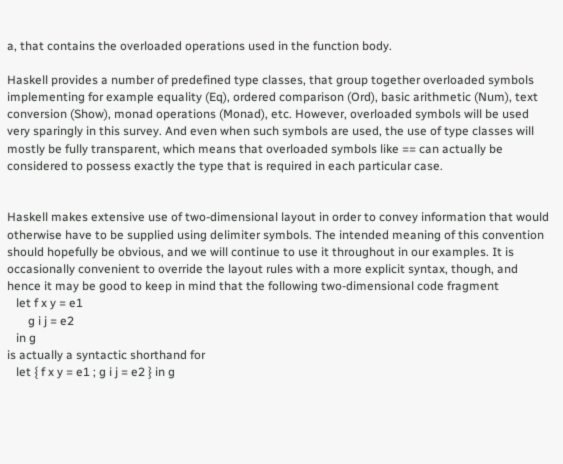a, that contains the overloaded operations used in the function body.

Haskell provides a number of predefined type classes, that group together overloaded symbols implementing for example equality (Eq), ordered comparison (Ord), basic arithmetic (Num), text conversion (Show), monad operations (Monad), etc. However, overloaded symbols will be used very sparingly in this survey. And even when such symbols are used, the use of type classes will mostly be fully transparent, which means that overloaded symbols like == can actually be considered to possess exactly the type that is required in each particular case.


Haskell makes extensive use of two-dimensional layout in order to convey information that would otherwise have to be supplied using delimiter symbols. The intended meaning of this convention should hopefully be obvious, and we will continue to use it throughout in our examples. It is occasionally convenient to override the layout rules with a more explicit syntax, though, and hence it may be good to keep in mind that the following two-dimensional code fragment
   let f x y = e1
       g i j = e2
   in g
is actually a syntactic shorthand for
   let { f x y = e1 ; g i j = e2 } in g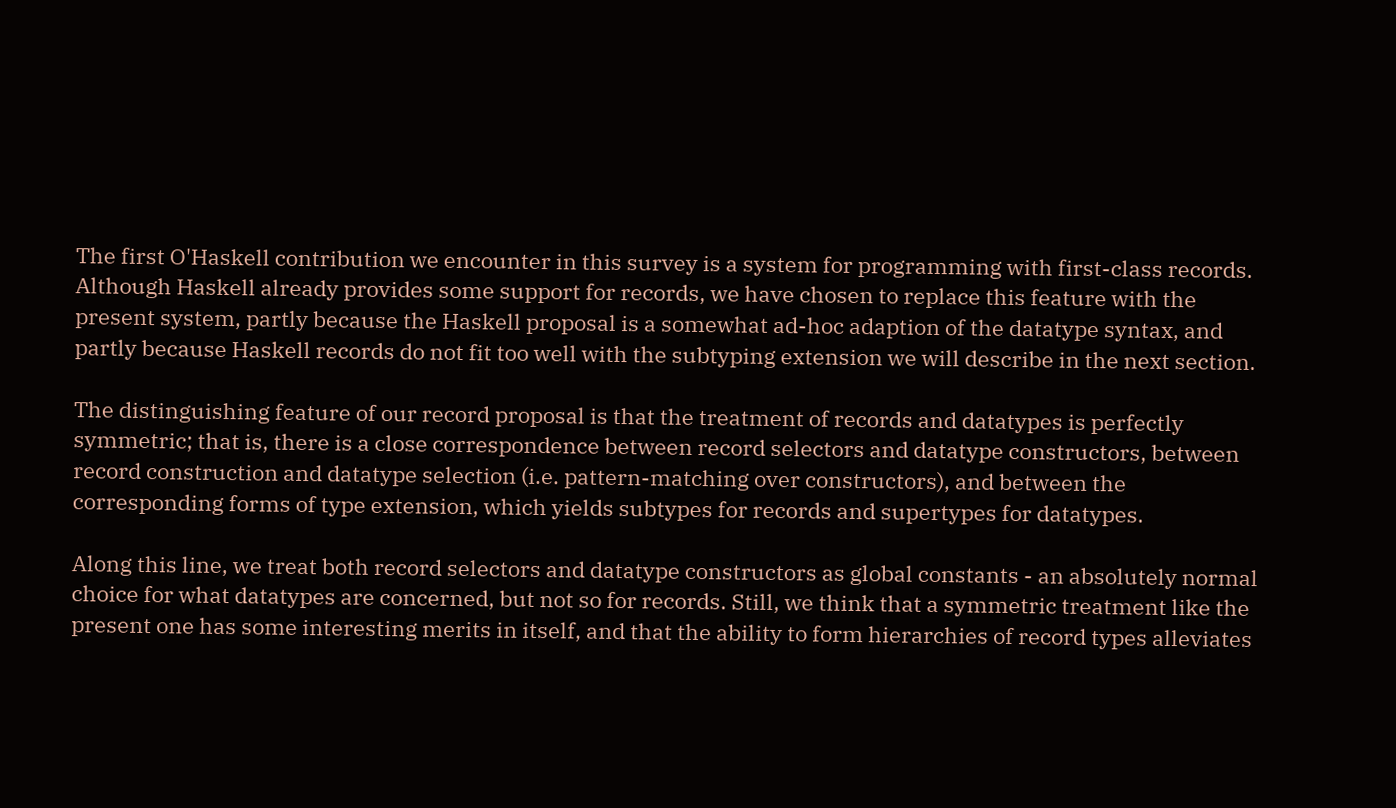The first O'Haskell contribution we encounter in this survey is a system for programming with first-class records. Although Haskell already provides some support for records, we have chosen to replace this feature with the present system, partly because the Haskell proposal is a somewhat ad-hoc adaption of the datatype syntax, and partly because Haskell records do not fit too well with the subtyping extension we will describe in the next section.

The distinguishing feature of our record proposal is that the treatment of records and datatypes is perfectly symmetric; that is, there is a close correspondence between record selectors and datatype constructors, between record construction and datatype selection (i.e. pattern-matching over constructors), and between the corresponding forms of type extension, which yields subtypes for records and supertypes for datatypes.

Along this line, we treat both record selectors and datatype constructors as global constants - an absolutely normal choice for what datatypes are concerned, but not so for records. Still, we think that a symmetric treatment like the present one has some interesting merits in itself, and that the ability to form hierarchies of record types alleviates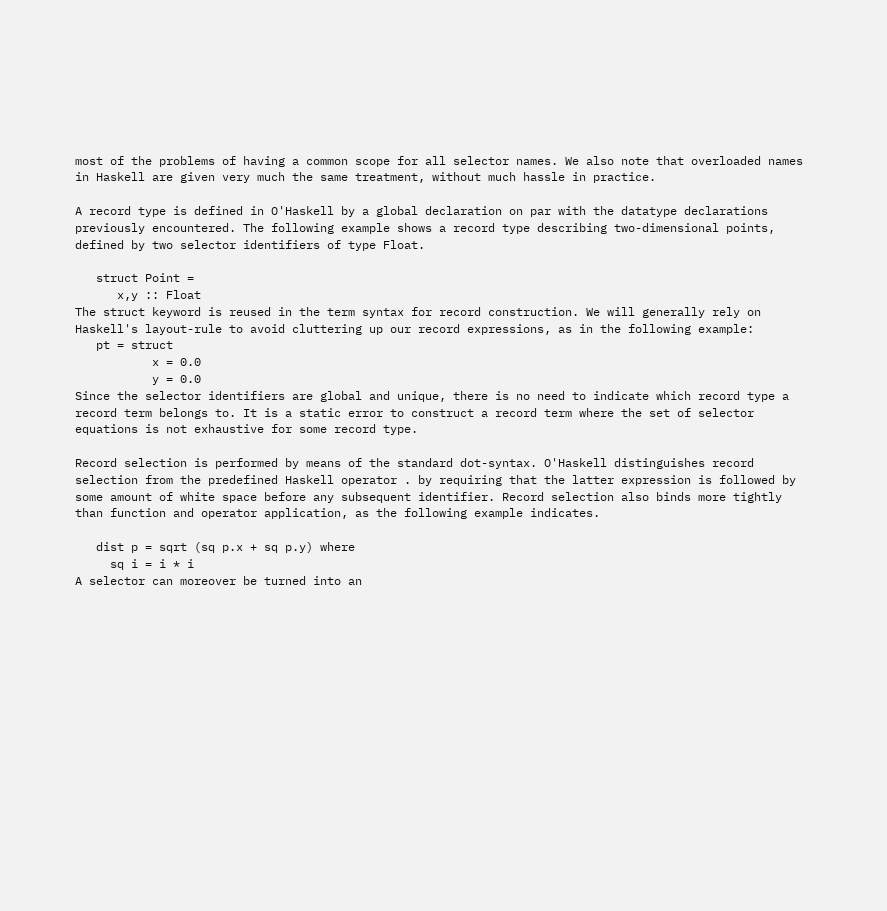most of the problems of having a common scope for all selector names. We also note that overloaded names in Haskell are given very much the same treatment, without much hassle in practice.

A record type is defined in O'Haskell by a global declaration on par with the datatype declarations previously encountered. The following example shows a record type describing two-dimensional points, defined by two selector identifiers of type Float.

   struct Point =
      x,y :: Float
The struct keyword is reused in the term syntax for record construction. We will generally rely on Haskell's layout-rule to avoid cluttering up our record expressions, as in the following example:
   pt = struct
           x = 0.0
           y = 0.0
Since the selector identifiers are global and unique, there is no need to indicate which record type a record term belongs to. It is a static error to construct a record term where the set of selector equations is not exhaustive for some record type.

Record selection is performed by means of the standard dot-syntax. O'Haskell distinguishes record selection from the predefined Haskell operator . by requiring that the latter expression is followed by some amount of white space before any subsequent identifier. Record selection also binds more tightly than function and operator application, as the following example indicates.

   dist p = sqrt (sq p.x + sq p.y) where
     sq i = i * i
A selector can moreover be turned into an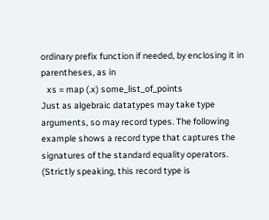ordinary prefix function if needed, by enclosing it in parentheses, as in
   xs = map (.x) some_list_of_points
Just as algebraic datatypes may take type arguments, so may record types. The following example shows a record type that captures the signatures of the standard equality operators. (Strictly speaking, this record type is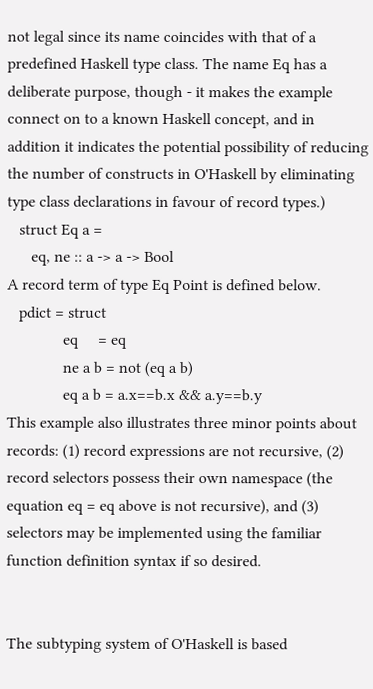not legal since its name coincides with that of a predefined Haskell type class. The name Eq has a deliberate purpose, though - it makes the example connect on to a known Haskell concept, and in addition it indicates the potential possibility of reducing the number of constructs in O'Haskell by eliminating type class declarations in favour of record types.)
   struct Eq a =
      eq, ne :: a -> a -> Bool
A record term of type Eq Point is defined below.
   pdict = struct
              eq     = eq
              ne a b = not (eq a b)
              eq a b = a.x==b.x && a.y==b.y
This example also illustrates three minor points about records: (1) record expressions are not recursive, (2) record selectors possess their own namespace (the equation eq = eq above is not recursive), and (3) selectors may be implemented using the familiar function definition syntax if so desired.


The subtyping system of O'Haskell is based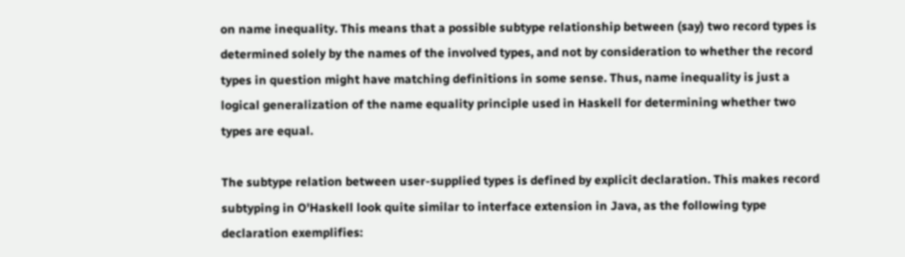on name inequality. This means that a possible subtype relationship between (say) two record types is determined solely by the names of the involved types, and not by consideration to whether the record types in question might have matching definitions in some sense. Thus, name inequality is just a logical generalization of the name equality principle used in Haskell for determining whether two types are equal.

The subtype relation between user-supplied types is defined by explicit declaration. This makes record subtyping in O'Haskell look quite similar to interface extension in Java, as the following type declaration exemplifies: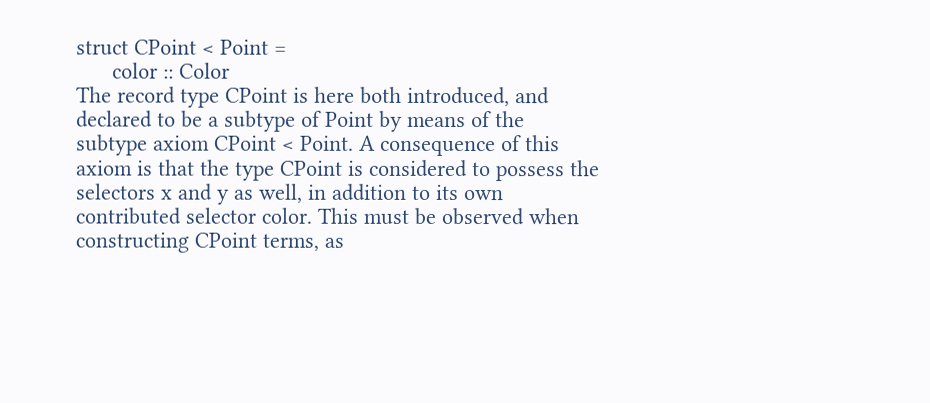struct CPoint < Point =
      color :: Color
The record type CPoint is here both introduced, and declared to be a subtype of Point by means of the subtype axiom CPoint < Point. A consequence of this axiom is that the type CPoint is considered to possess the selectors x and y as well, in addition to its own contributed selector color. This must be observed when constructing CPoint terms, as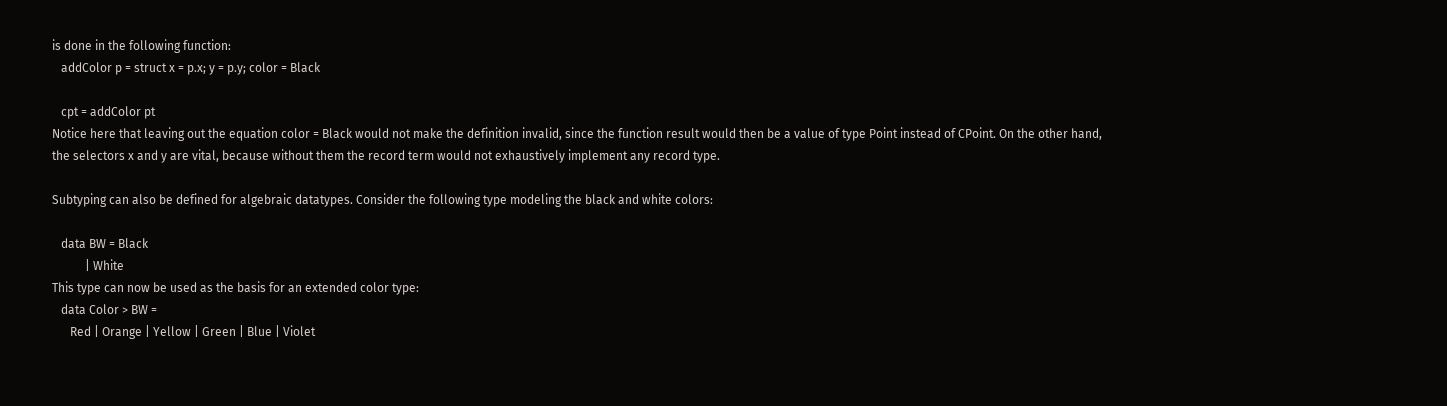is done in the following function:
   addColor p = struct x = p.x; y = p.y; color = Black

   cpt = addColor pt
Notice here that leaving out the equation color = Black would not make the definition invalid, since the function result would then be a value of type Point instead of CPoint. On the other hand, the selectors x and y are vital, because without them the record term would not exhaustively implement any record type.

Subtyping can also be defined for algebraic datatypes. Consider the following type modeling the black and white colors:

   data BW = Black
           | White
This type can now be used as the basis for an extended color type:
   data Color > BW =
      Red | Orange | Yellow | Green | Blue | Violet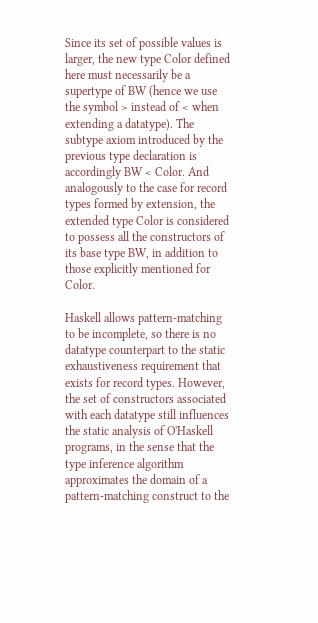Since its set of possible values is larger, the new type Color defined here must necessarily be a supertype of BW (hence we use the symbol > instead of < when extending a datatype). The subtype axiom introduced by the previous type declaration is accordingly BW < Color. And analogously to the case for record types formed by extension, the extended type Color is considered to possess all the constructors of its base type BW, in addition to those explicitly mentioned for Color.

Haskell allows pattern-matching to be incomplete, so there is no datatype counterpart to the static exhaustiveness requirement that exists for record types. However, the set of constructors associated with each datatype still influences the static analysis of O'Haskell programs, in the sense that the type inference algorithm approximates the domain of a pattern-matching construct to the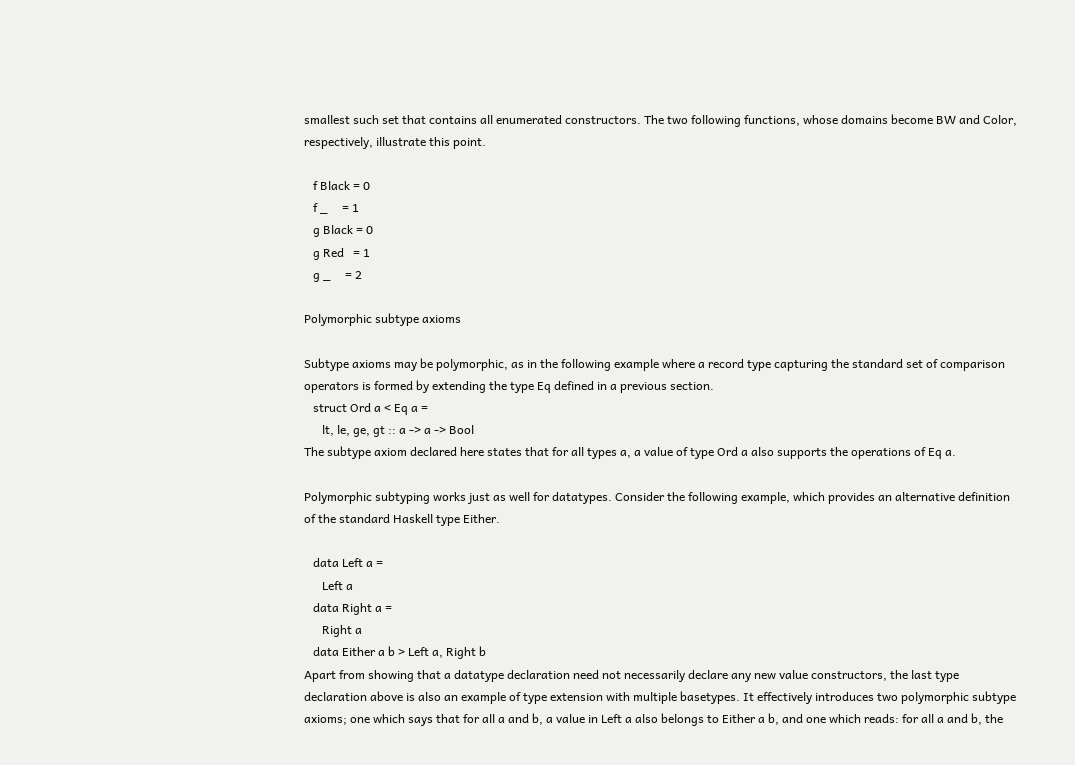smallest such set that contains all enumerated constructors. The two following functions, whose domains become BW and Color, respectively, illustrate this point.

   f Black = 0
   f _     = 1
   g Black = 0
   g Red   = 1
   g _     = 2

Polymorphic subtype axioms

Subtype axioms may be polymorphic, as in the following example where a record type capturing the standard set of comparison operators is formed by extending the type Eq defined in a previous section.
   struct Ord a < Eq a =
      lt, le, ge, gt :: a -> a -> Bool
The subtype axiom declared here states that for all types a, a value of type Ord a also supports the operations of Eq a.

Polymorphic subtyping works just as well for datatypes. Consider the following example, which provides an alternative definition of the standard Haskell type Either.

   data Left a =
      Left a
   data Right a =
      Right a
   data Either a b > Left a, Right b
Apart from showing that a datatype declaration need not necessarily declare any new value constructors, the last type declaration above is also an example of type extension with multiple basetypes. It effectively introduces two polymorphic subtype axioms; one which says that for all a and b, a value in Left a also belongs to Either a b, and one which reads: for all a and b, the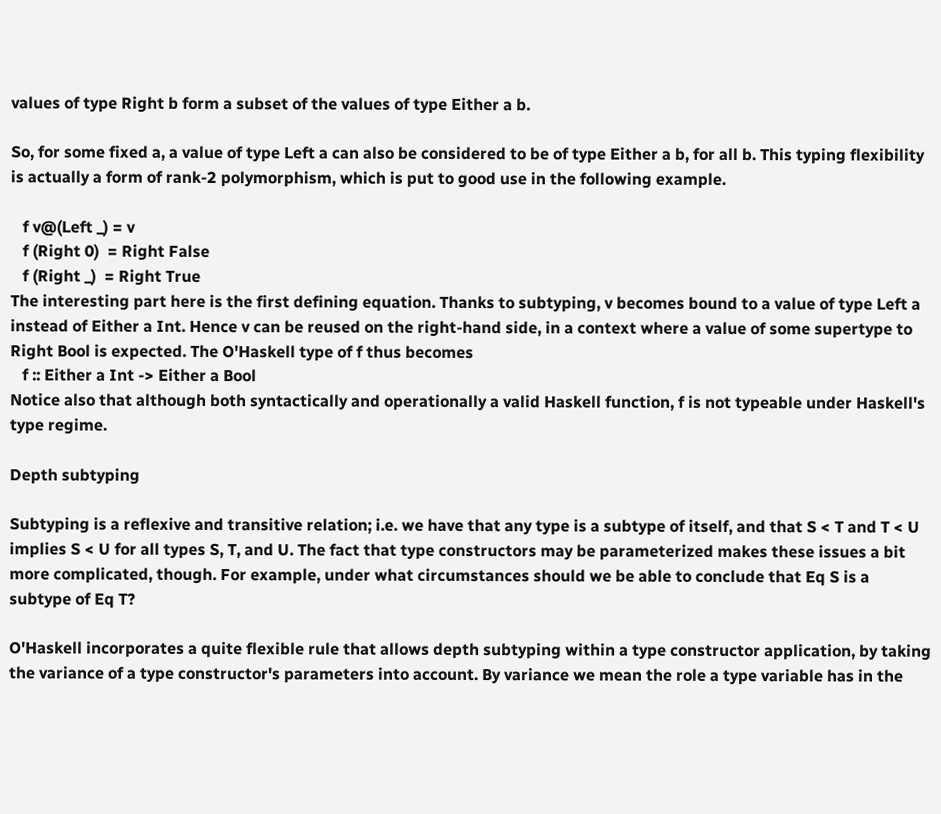values of type Right b form a subset of the values of type Either a b.

So, for some fixed a, a value of type Left a can also be considered to be of type Either a b, for all b. This typing flexibility is actually a form of rank-2 polymorphism, which is put to good use in the following example.

   f v@(Left _) = v
   f (Right 0)  = Right False
   f (Right _)  = Right True
The interesting part here is the first defining equation. Thanks to subtyping, v becomes bound to a value of type Left a instead of Either a Int. Hence v can be reused on the right-hand side, in a context where a value of some supertype to Right Bool is expected. The O'Haskell type of f thus becomes
   f :: Either a Int -> Either a Bool
Notice also that although both syntactically and operationally a valid Haskell function, f is not typeable under Haskell's type regime.

Depth subtyping

Subtyping is a reflexive and transitive relation; i.e. we have that any type is a subtype of itself, and that S < T and T < U implies S < U for all types S, T, and U. The fact that type constructors may be parameterized makes these issues a bit more complicated, though. For example, under what circumstances should we be able to conclude that Eq S is a subtype of Eq T?

O'Haskell incorporates a quite flexible rule that allows depth subtyping within a type constructor application, by taking the variance of a type constructor's parameters into account. By variance we mean the role a type variable has in the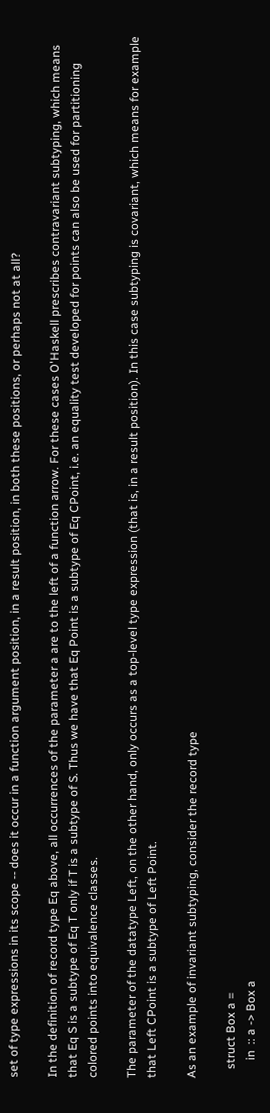set of type expressions in its scope -- does it occur in a function argument position, in a result position, in both these positions, or perhaps not at all?

In the definition of record type Eq above, all occurrences of the parameter a are to the left of a function arrow. For these cases O'Haskell prescribes contravariant subtyping, which means that Eq S is a subtype of Eq T only if T is a subtype of S. Thus we have that Eq Point is a subtype of Eq CPoint, i.e. an equality test developed for points can also be used for partitioning colored points into equivalence classes.

The parameter of the datatype Left, on the other hand, only occurs as a top-level type expression (that is, in a result position). In this case subtyping is covariant, which means for example that Left CPoint is a subtype of Left Point.

As an example of invariant subtyping, consider the record type

   struct Box a =
      in  :: a -> Box a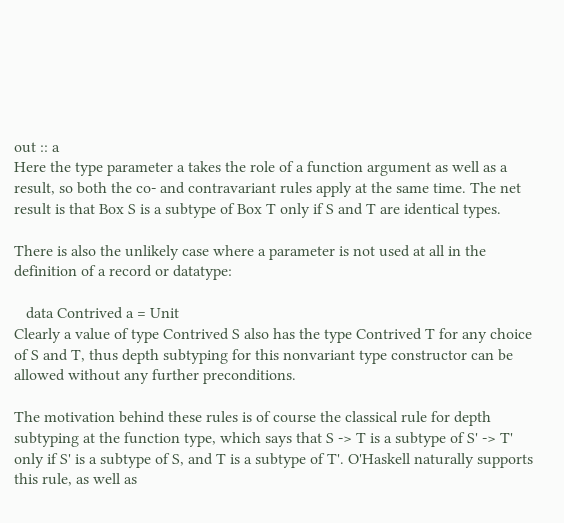out :: a
Here the type parameter a takes the role of a function argument as well as a result, so both the co- and contravariant rules apply at the same time. The net result is that Box S is a subtype of Box T only if S and T are identical types.

There is also the unlikely case where a parameter is not used at all in the definition of a record or datatype:

   data Contrived a = Unit
Clearly a value of type Contrived S also has the type Contrived T for any choice of S and T, thus depth subtyping for this nonvariant type constructor can be allowed without any further preconditions.

The motivation behind these rules is of course the classical rule for depth subtyping at the function type, which says that S -> T is a subtype of S' -> T' only if S' is a subtype of S, and T is a subtype of T'. O'Haskell naturally supports this rule, as well as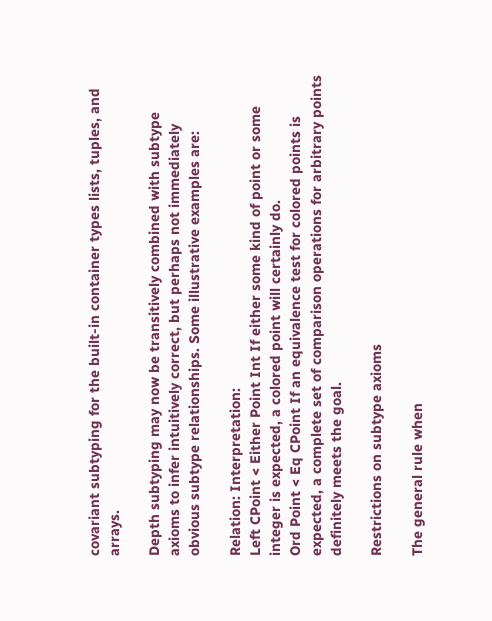covariant subtyping for the built-in container types lists, tuples, and arrays.

Depth subtyping may now be transitively combined with subtype axioms to infer intuitively correct, but perhaps not immediately obvious subtype relationships. Some illustrative examples are:

Relation: Interpretation:
Left CPoint < Either Point Int If either some kind of point or some integer is expected, a colored point will certainly do.
Ord Point < Eq CPoint If an equivalence test for colored points is expected, a complete set of comparison operations for arbitrary points definitely meets the goal.

Restrictions on subtype axioms

The general rule when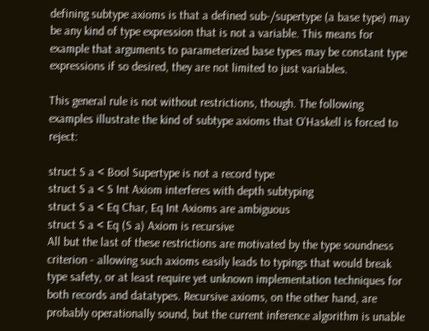defining subtype axioms is that a defined sub-/supertype (a base type) may be any kind of type expression that is not a variable. This means for example that arguments to parameterized base types may be constant type expressions if so desired, they are not limited to just variables.

This general rule is not without restrictions, though. The following examples illustrate the kind of subtype axioms that O'Haskell is forced to reject:

struct S a < Bool Supertype is not a record type
struct S a < S Int Axiom interferes with depth subtyping
struct S a < Eq Char, Eq Int Axioms are ambiguous
struct S a < Eq (S a) Axiom is recursive
All but the last of these restrictions are motivated by the type soundness criterion - allowing such axioms easily leads to typings that would break type safety, or at least require yet unknown implementation techniques for both records and datatypes. Recursive axioms, on the other hand, are probably operationally sound, but the current inference algorithm is unable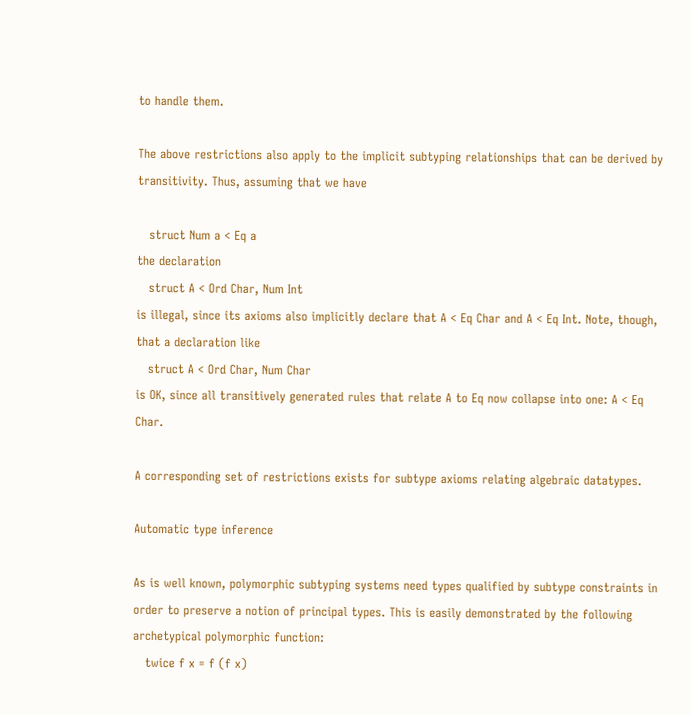to handle them.

The above restrictions also apply to the implicit subtyping relationships that can be derived by transitivity. Thus, assuming that we have

   struct Num a < Eq a
the declaration
   struct A < Ord Char, Num Int
is illegal, since its axioms also implicitly declare that A < Eq Char and A < Eq Int. Note, though, that a declaration like
   struct A < Ord Char, Num Char
is OK, since all transitively generated rules that relate A to Eq now collapse into one: A < Eq Char.

A corresponding set of restrictions exists for subtype axioms relating algebraic datatypes.

Automatic type inference

As is well known, polymorphic subtyping systems need types qualified by subtype constraints in order to preserve a notion of principal types. This is easily demonstrated by the following archetypical polymorphic function:
   twice f x = f (f x)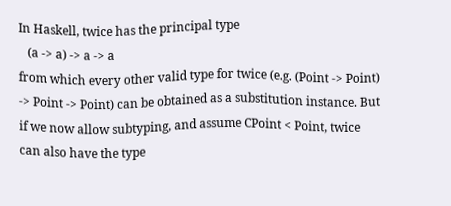In Haskell, twice has the principal type
   (a -> a) -> a -> a
from which every other valid type for twice (e.g. (Point -> Point) -> Point -> Point) can be obtained as a substitution instance. But if we now allow subtyping, and assume CPoint < Point, twice can also have the type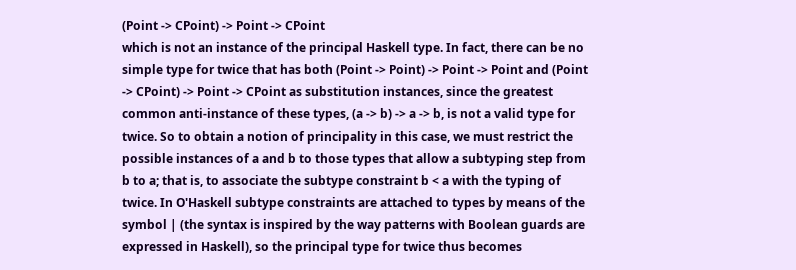(Point -> CPoint) -> Point -> CPoint
which is not an instance of the principal Haskell type. In fact, there can be no simple type for twice that has both (Point -> Point) -> Point -> Point and (Point -> CPoint) -> Point -> CPoint as substitution instances, since the greatest common anti-instance of these types, (a -> b) -> a -> b, is not a valid type for twice. So to obtain a notion of principality in this case, we must restrict the possible instances of a and b to those types that allow a subtyping step from b to a; that is, to associate the subtype constraint b < a with the typing of twice. In O'Haskell subtype constraints are attached to types by means of the symbol | (the syntax is inspired by the way patterns with Boolean guards are expressed in Haskell), so the principal type for twice thus becomes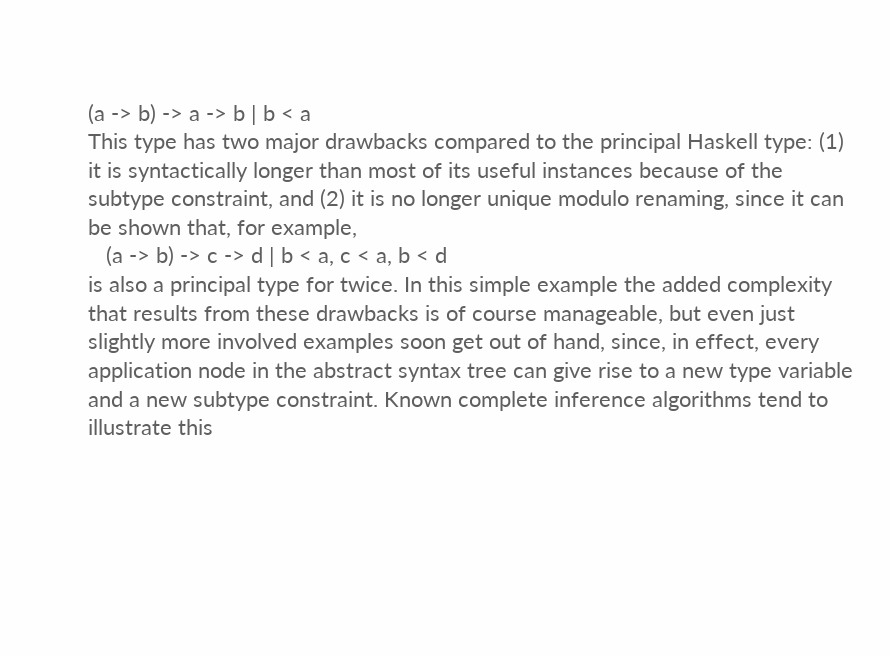(a -> b) -> a -> b | b < a
This type has two major drawbacks compared to the principal Haskell type: (1) it is syntactically longer than most of its useful instances because of the subtype constraint, and (2) it is no longer unique modulo renaming, since it can be shown that, for example,
   (a -> b) -> c -> d | b < a, c < a, b < d
is also a principal type for twice. In this simple example the added complexity that results from these drawbacks is of course manageable, but even just slightly more involved examples soon get out of hand, since, in effect, every application node in the abstract syntax tree can give rise to a new type variable and a new subtype constraint. Known complete inference algorithms tend to illustrate this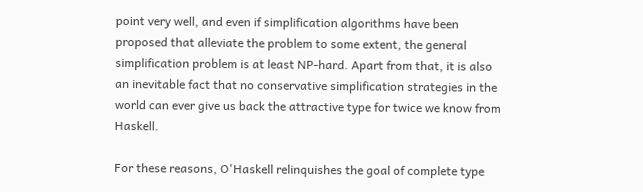point very well, and even if simplification algorithms have been proposed that alleviate the problem to some extent, the general simplification problem is at least NP-hard. Apart from that, it is also an inevitable fact that no conservative simplification strategies in the world can ever give us back the attractive type for twice we know from Haskell.

For these reasons, O'Haskell relinquishes the goal of complete type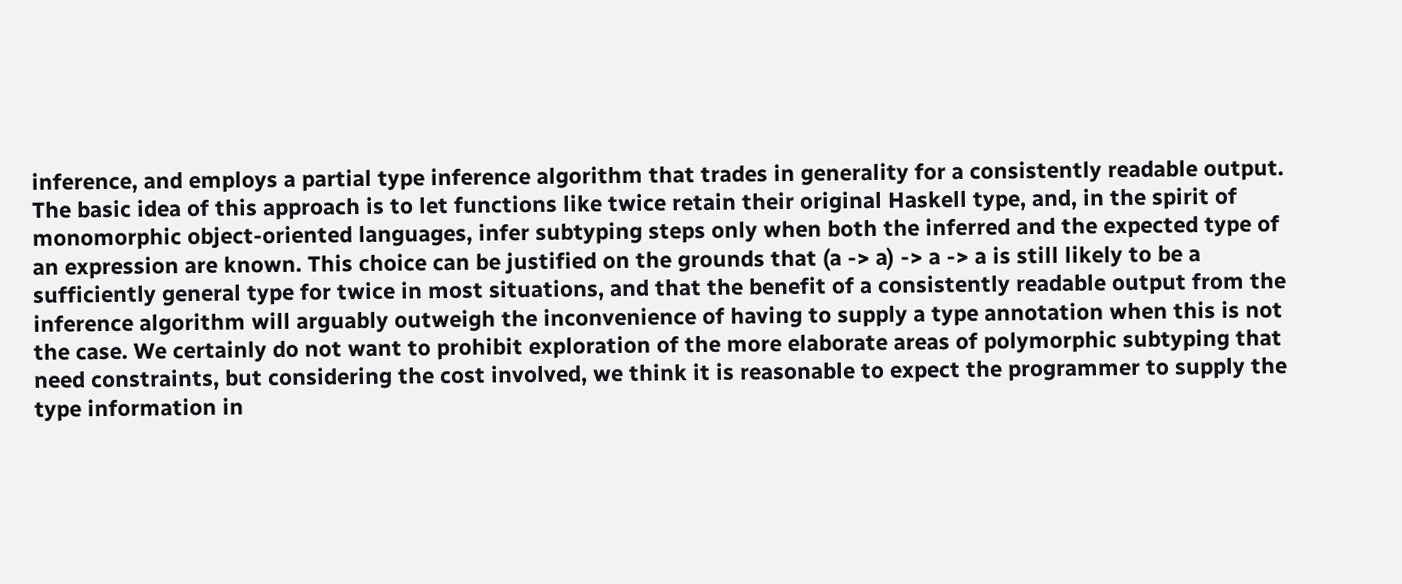inference, and employs a partial type inference algorithm that trades in generality for a consistently readable output. The basic idea of this approach is to let functions like twice retain their original Haskell type, and, in the spirit of monomorphic object-oriented languages, infer subtyping steps only when both the inferred and the expected type of an expression are known. This choice can be justified on the grounds that (a -> a) -> a -> a is still likely to be a sufficiently general type for twice in most situations, and that the benefit of a consistently readable output from the inference algorithm will arguably outweigh the inconvenience of having to supply a type annotation when this is not the case. We certainly do not want to prohibit exploration of the more elaborate areas of polymorphic subtyping that need constraints, but considering the cost involved, we think it is reasonable to expect the programmer to supply the type information in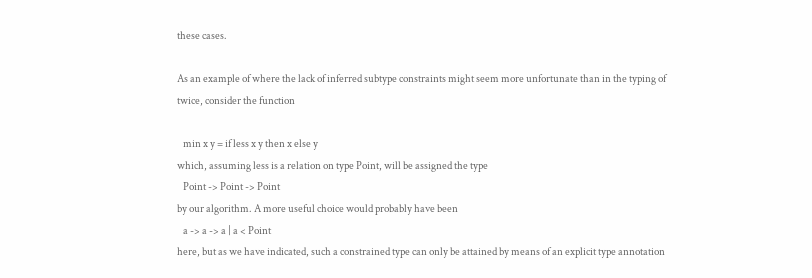these cases.

As an example of where the lack of inferred subtype constraints might seem more unfortunate than in the typing of twice, consider the function

   min x y = if less x y then x else y
which, assuming less is a relation on type Point, will be assigned the type
   Point -> Point -> Point
by our algorithm. A more useful choice would probably have been
   a -> a -> a | a < Point
here, but as we have indicated, such a constrained type can only be attained by means of an explicit type annotation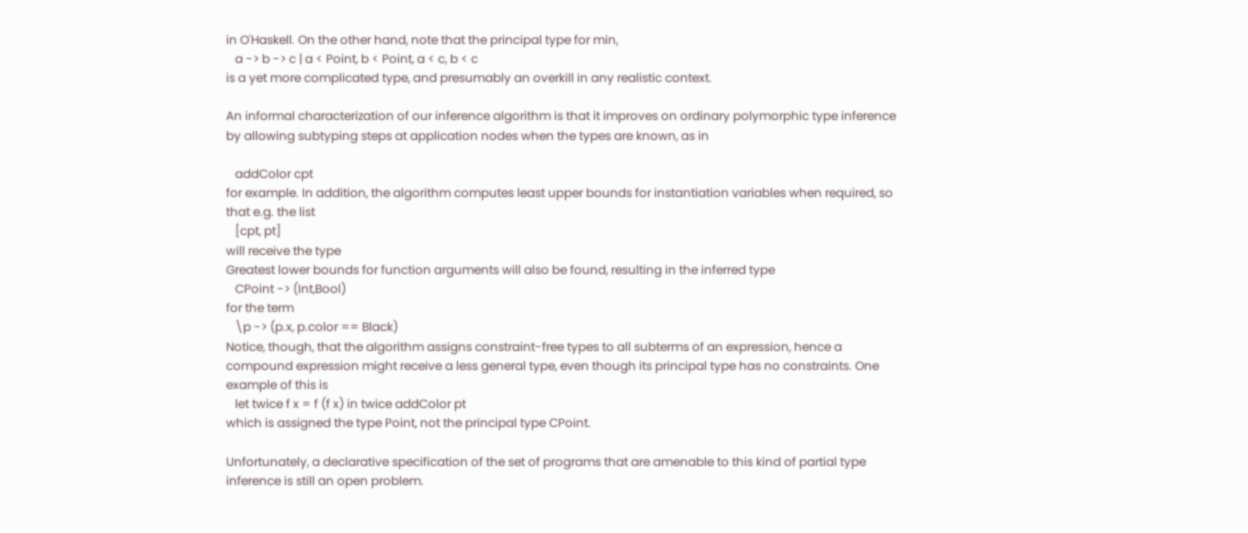in O'Haskell. On the other hand, note that the principal type for min,
   a -> b -> c | a < Point, b < Point, a < c, b < c
is a yet more complicated type, and presumably an overkill in any realistic context.

An informal characterization of our inference algorithm is that it improves on ordinary polymorphic type inference by allowing subtyping steps at application nodes when the types are known, as in

   addColor cpt
for example. In addition, the algorithm computes least upper bounds for instantiation variables when required, so that e.g. the list
   [cpt, pt]
will receive the type
Greatest lower bounds for function arguments will also be found, resulting in the inferred type
   CPoint -> (Int,Bool)
for the term
   \p -> (p.x, p.color == Black)
Notice, though, that the algorithm assigns constraint-free types to all subterms of an expression, hence a compound expression might receive a less general type, even though its principal type has no constraints. One example of this is
   let twice f x = f (f x) in twice addColor pt
which is assigned the type Point, not the principal type CPoint.

Unfortunately, a declarative specification of the set of programs that are amenable to this kind of partial type inference is still an open problem.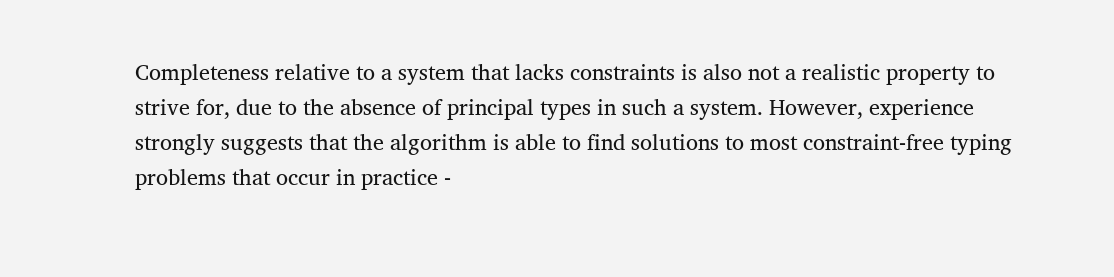Completeness relative to a system that lacks constraints is also not a realistic property to strive for, due to the absence of principal types in such a system. However, experience strongly suggests that the algorithm is able to find solutions to most constraint-free typing problems that occur in practice -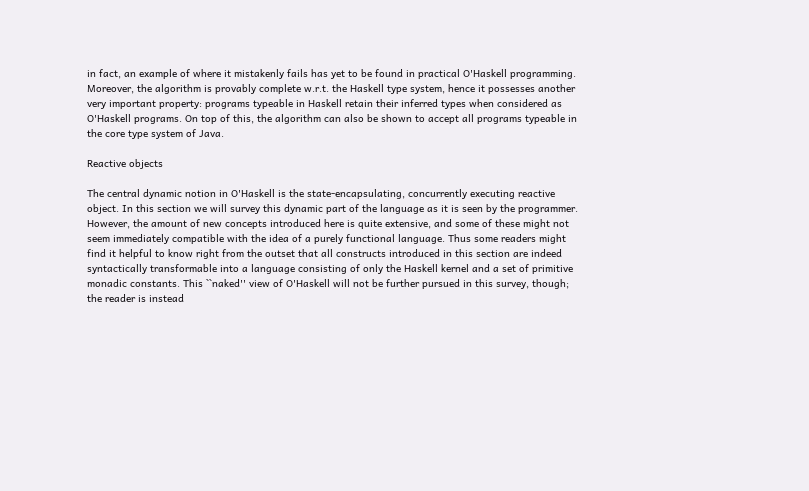in fact, an example of where it mistakenly fails has yet to be found in practical O'Haskell programming. Moreover, the algorithm is provably complete w.r.t. the Haskell type system, hence it possesses another very important property: programs typeable in Haskell retain their inferred types when considered as O'Haskell programs. On top of this, the algorithm can also be shown to accept all programs typeable in the core type system of Java.

Reactive objects

The central dynamic notion in O'Haskell is the state-encapsulating, concurrently executing reactive object. In this section we will survey this dynamic part of the language as it is seen by the programmer. However, the amount of new concepts introduced here is quite extensive, and some of these might not seem immediately compatible with the idea of a purely functional language. Thus some readers might find it helpful to know right from the outset that all constructs introduced in this section are indeed syntactically transformable into a language consisting of only the Haskell kernel and a set of primitive monadic constants. This ``naked'' view of O'Haskell will not be further pursued in this survey, though; the reader is instead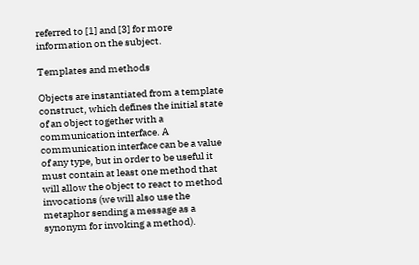referred to [1] and [3] for more information on the subject.

Templates and methods

Objects are instantiated from a template construct, which defines the initial state of an object together with a communication interface. A communication interface can be a value of any type, but in order to be useful it must contain at least one method that will allow the object to react to method invocations (we will also use the metaphor sending a message as a synonym for invoking a method).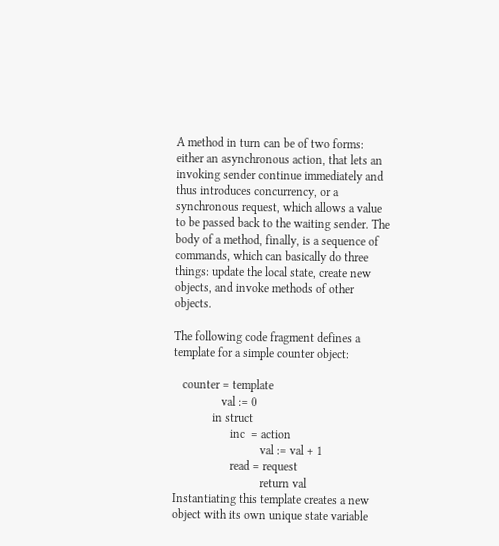A method in turn can be of two forms: either an asynchronous action, that lets an invoking sender continue immediately and thus introduces concurrency, or a synchronous request, which allows a value to be passed back to the waiting sender. The body of a method, finally, is a sequence of commands, which can basically do three things: update the local state, create new objects, and invoke methods of other objects.

The following code fragment defines a template for a simple counter object:

   counter = template
                val := 0
             in struct
                   inc  = action
                             val := val + 1
                   read = request
                             return val
Instantiating this template creates a new object with its own unique state variable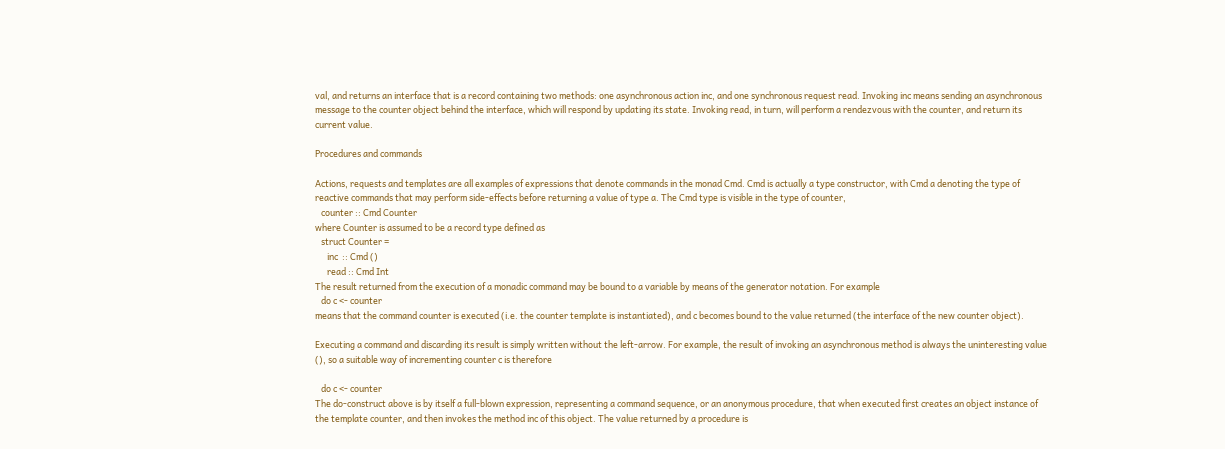val, and returns an interface that is a record containing two methods: one asynchronous action inc, and one synchronous request read. Invoking inc means sending an asynchronous message to the counter object behind the interface, which will respond by updating its state. Invoking read, in turn, will perform a rendezvous with the counter, and return its current value.

Procedures and commands

Actions, requests and templates are all examples of expressions that denote commands in the monad Cmd. Cmd is actually a type constructor, with Cmd a denoting the type of reactive commands that may perform side-effects before returning a value of type a. The Cmd type is visible in the type of counter,
   counter :: Cmd Counter
where Counter is assumed to be a record type defined as
   struct Counter =
      inc  :: Cmd ()
      read :: Cmd Int
The result returned from the execution of a monadic command may be bound to a variable by means of the generator notation. For example
   do c <- counter
means that the command counter is executed (i.e. the counter template is instantiated), and c becomes bound to the value returned (the interface of the new counter object).

Executing a command and discarding its result is simply written without the left-arrow. For example, the result of invoking an asynchronous method is always the uninteresting value (), so a suitable way of incrementing counter c is therefore

   do c <- counter
The do-construct above is by itself a full-blown expression, representing a command sequence, or an anonymous procedure, that when executed first creates an object instance of the template counter, and then invokes the method inc of this object. The value returned by a procedure is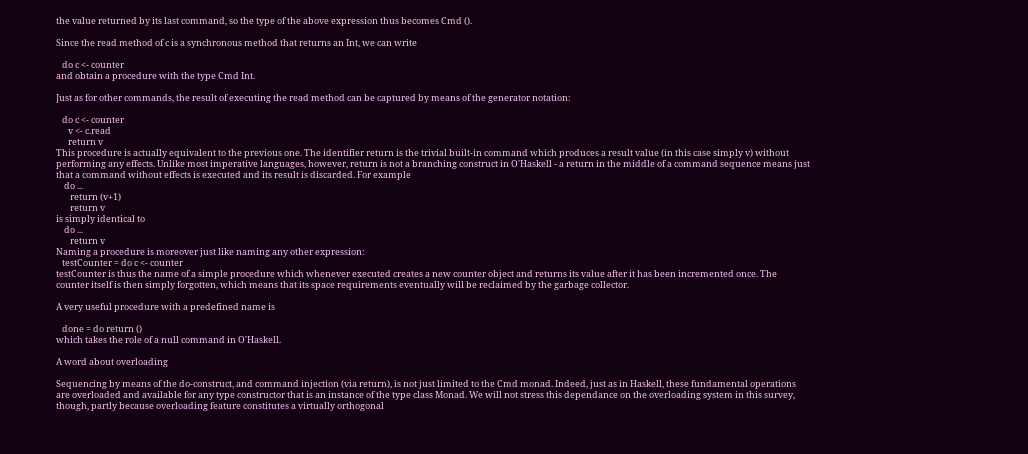the value returned by its last command, so the type of the above expression thus becomes Cmd ().

Since the read method of c is a synchronous method that returns an Int, we can write

   do c <- counter
and obtain a procedure with the type Cmd Int.

Just as for other commands, the result of executing the read method can be captured by means of the generator notation:

   do c <- counter
      v <- c.read
      return v
This procedure is actually equivalent to the previous one. The identifier return is the trivial built-in command which produces a result value (in this case simply v) without performing any effects. Unlike most imperative languages, however, return is not a branching construct in O'Haskell - a return in the middle of a command sequence means just that a command without effects is executed and its result is discarded. For example
    do ...
       return (v+1)
       return v
is simply identical to
    do ...
       return v
Naming a procedure is moreover just like naming any other expression:
   testCounter = do c <- counter
testCounter is thus the name of a simple procedure which whenever executed creates a new counter object and returns its value after it has been incremented once. The counter itself is then simply forgotten, which means that its space requirements eventually will be reclaimed by the garbage collector.

A very useful procedure with a predefined name is

   done = do return ()
which takes the role of a null command in O'Haskell.

A word about overloading

Sequencing by means of the do-construct, and command injection (via return), is not just limited to the Cmd monad. Indeed, just as in Haskell, these fundamental operations are overloaded and available for any type constructor that is an instance of the type class Monad. We will not stress this dependance on the overloading system in this survey, though, partly because overloading feature constitutes a virtually orthogonal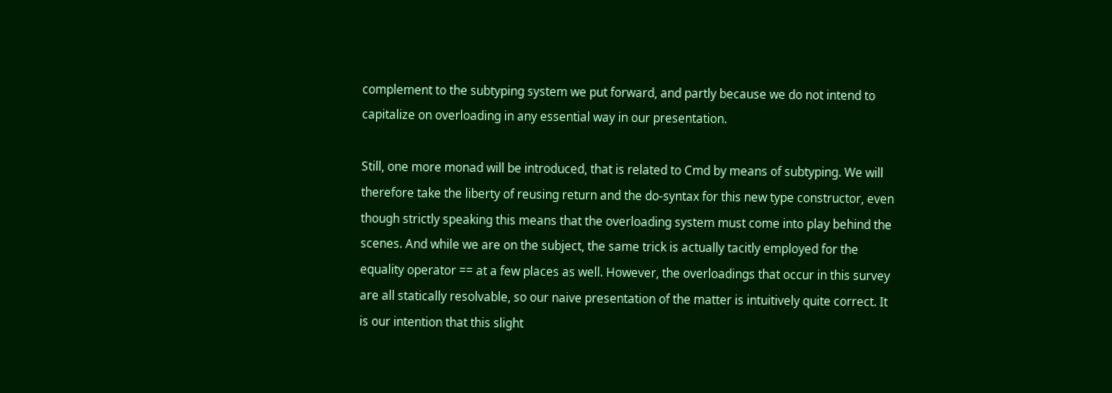complement to the subtyping system we put forward, and partly because we do not intend to capitalize on overloading in any essential way in our presentation.

Still, one more monad will be introduced, that is related to Cmd by means of subtyping. We will therefore take the liberty of reusing return and the do-syntax for this new type constructor, even though strictly speaking this means that the overloading system must come into play behind the scenes. And while we are on the subject, the same trick is actually tacitly employed for the equality operator == at a few places as well. However, the overloadings that occur in this survey are all statically resolvable, so our naive presentation of the matter is intuitively quite correct. It is our intention that this slight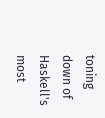toning down of Haskell's most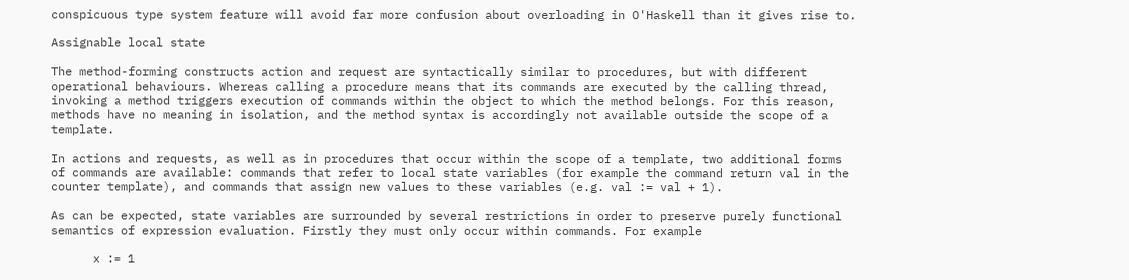conspicuous type system feature will avoid far more confusion about overloading in O'Haskell than it gives rise to.

Assignable local state

The method-forming constructs action and request are syntactically similar to procedures, but with different operational behaviours. Whereas calling a procedure means that its commands are executed by the calling thread, invoking a method triggers execution of commands within the object to which the method belongs. For this reason, methods have no meaning in isolation, and the method syntax is accordingly not available outside the scope of a template.

In actions and requests, as well as in procedures that occur within the scope of a template, two additional forms of commands are available: commands that refer to local state variables (for example the command return val in the counter template), and commands that assign new values to these variables (e.g. val := val + 1).

As can be expected, state variables are surrounded by several restrictions in order to preserve purely functional semantics of expression evaluation. Firstly they must only occur within commands. For example

      x := 1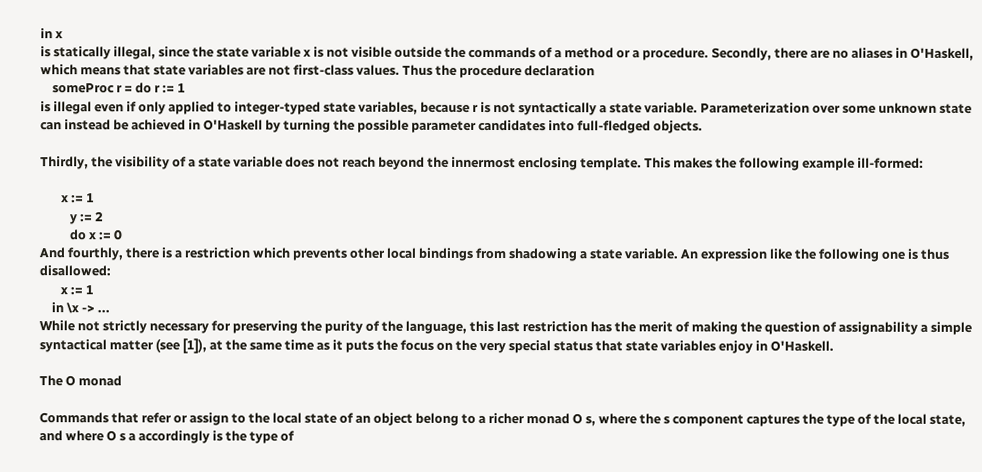in x
is statically illegal, since the state variable x is not visible outside the commands of a method or a procedure. Secondly, there are no aliases in O'Haskell, which means that state variables are not first-class values. Thus the procedure declaration
    someProc r = do r := 1
is illegal even if only applied to integer-typed state variables, because r is not syntactically a state variable. Parameterization over some unknown state can instead be achieved in O'Haskell by turning the possible parameter candidates into full-fledged objects.

Thirdly, the visibility of a state variable does not reach beyond the innermost enclosing template. This makes the following example ill-formed:

       x := 1
          y := 2
          do x := 0
And fourthly, there is a restriction which prevents other local bindings from shadowing a state variable. An expression like the following one is thus disallowed:
       x := 1
    in \x -> ...
While not strictly necessary for preserving the purity of the language, this last restriction has the merit of making the question of assignability a simple syntactical matter (see [1]), at the same time as it puts the focus on the very special status that state variables enjoy in O'Haskell.

The O monad

Commands that refer or assign to the local state of an object belong to a richer monad O s, where the s component captures the type of the local state, and where O s a accordingly is the type of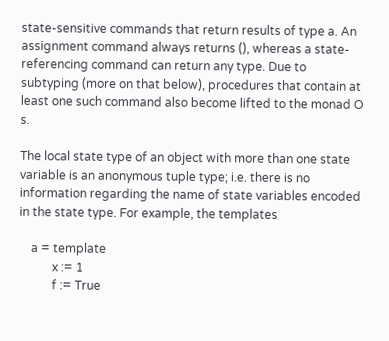state-sensitive commands that return results of type a. An assignment command always returns (), whereas a state-referencing command can return any type. Due to subtyping (more on that below), procedures that contain at least one such command also become lifted to the monad O s.

The local state type of an object with more than one state variable is an anonymous tuple type; i.e. there is no information regarding the name of state variables encoded in the state type. For example, the templates

    a = template
           x := 1
           f := True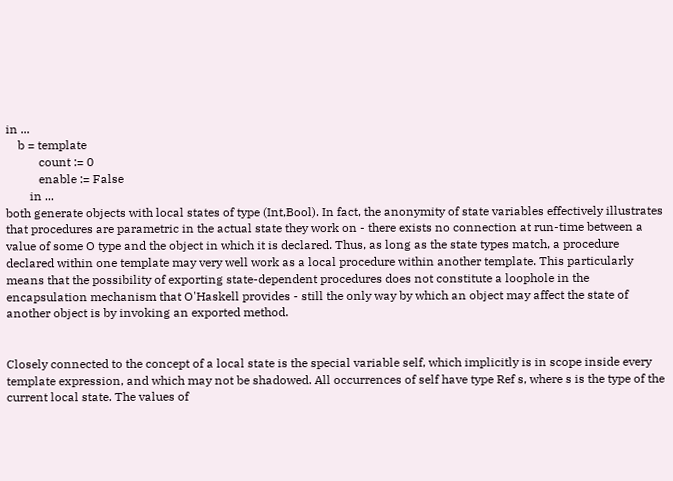in ...
    b = template
           count := 0
           enable := False
        in ...
both generate objects with local states of type (Int,Bool). In fact, the anonymity of state variables effectively illustrates that procedures are parametric in the actual state they work on - there exists no connection at run-time between a value of some O type and the object in which it is declared. Thus, as long as the state types match, a procedure declared within one template may very well work as a local procedure within another template. This particularly means that the possibility of exporting state-dependent procedures does not constitute a loophole in the encapsulation mechanism that O'Haskell provides - still the only way by which an object may affect the state of another object is by invoking an exported method.


Closely connected to the concept of a local state is the special variable self, which implicitly is in scope inside every template expression, and which may not be shadowed. All occurrences of self have type Ref s, where s is the type of the current local state. The values of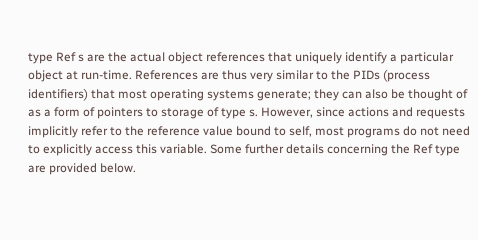type Ref s are the actual object references that uniquely identify a particular object at run-time. References are thus very similar to the PIDs (process identifiers) that most operating systems generate; they can also be thought of as a form of pointers to storage of type s. However, since actions and requests implicitly refer to the reference value bound to self, most programs do not need to explicitly access this variable. Some further details concerning the Ref type are provided below.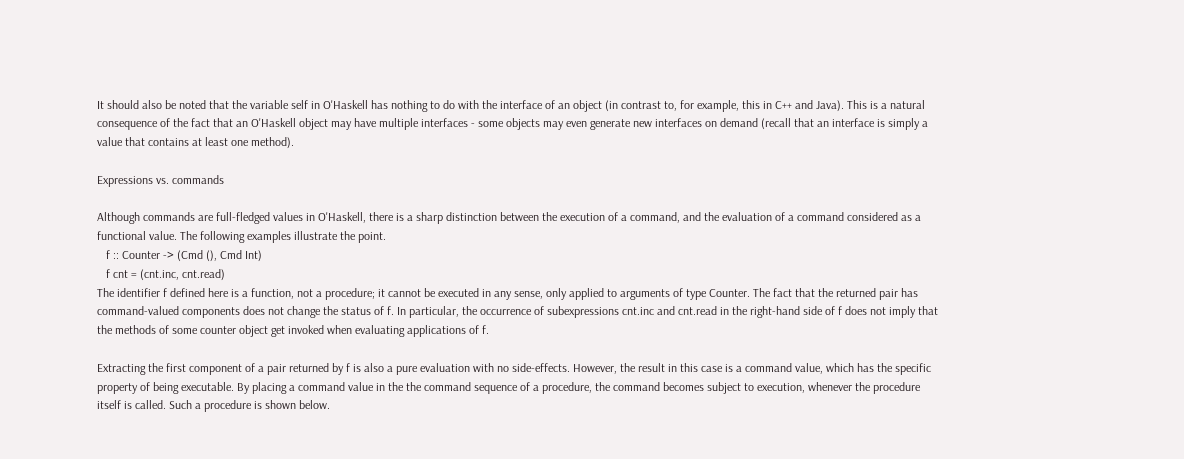It should also be noted that the variable self in O'Haskell has nothing to do with the interface of an object (in contrast to, for example, this in C++ and Java). This is a natural consequence of the fact that an O'Haskell object may have multiple interfaces - some objects may even generate new interfaces on demand (recall that an interface is simply a value that contains at least one method).

Expressions vs. commands

Although commands are full-fledged values in O'Haskell, there is a sharp distinction between the execution of a command, and the evaluation of a command considered as a functional value. The following examples illustrate the point.
   f :: Counter -> (Cmd (), Cmd Int)
   f cnt = (cnt.inc, cnt.read)
The identifier f defined here is a function, not a procedure; it cannot be executed in any sense, only applied to arguments of type Counter. The fact that the returned pair has command-valued components does not change the status of f. In particular, the occurrence of subexpressions cnt.inc and cnt.read in the right-hand side of f does not imply that the methods of some counter object get invoked when evaluating applications of f.

Extracting the first component of a pair returned by f is also a pure evaluation with no side-effects. However, the result in this case is a command value, which has the specific property of being executable. By placing a command value in the the command sequence of a procedure, the command becomes subject to execution, whenever the procedure itself is called. Such a procedure is shown below.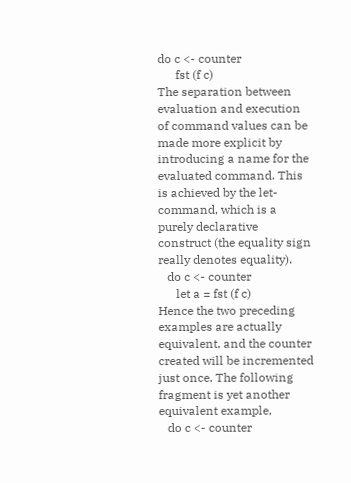do c <- counter
      fst (f c)
The separation between evaluation and execution of command values can be made more explicit by introducing a name for the evaluated command. This is achieved by the let-command, which is a purely declarative construct (the equality sign really denotes equality).
   do c <- counter
      let a = fst (f c)
Hence the two preceding examples are actually equivalent, and the counter created will be incremented just once. The following fragment is yet another equivalent example,
   do c <- counter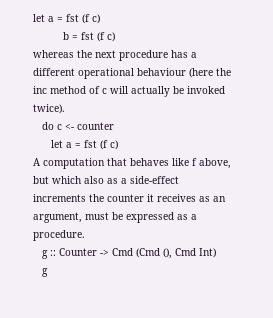let a = fst (f c)
          b = fst (f c)
whereas the next procedure has a different operational behaviour (here the inc method of c will actually be invoked twice).
   do c <- counter
      let a = fst (f c)
A computation that behaves like f above, but which also as a side-effect increments the counter it receives as an argument, must be expressed as a procedure.
   g :: Counter -> Cmd (Cmd (), Cmd Int)
   g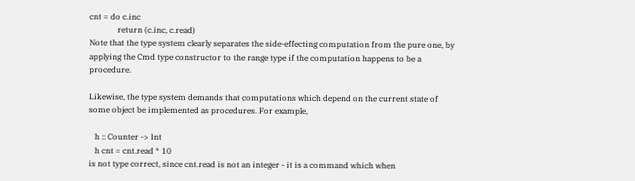cnt = do c.inc
              return (c.inc, c.read)
Note that the type system clearly separates the side-effecting computation from the pure one, by applying the Cmd type constructor to the range type if the computation happens to be a procedure.

Likewise, the type system demands that computations which depend on the current state of some object be implemented as procedures. For example,

   h :: Counter -> Int
   h cnt = cnt.read * 10
is not type correct, since cnt.read is not an integer - it is a command which when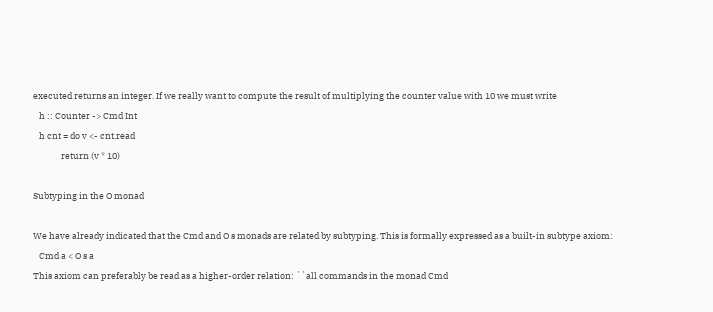executed returns an integer. If we really want to compute the result of multiplying the counter value with 10 we must write
   h :: Counter -> Cmd Int
   h cnt = do v <- cnt.read
              return (v * 10)

Subtyping in the O monad

We have already indicated that the Cmd and O s monads are related by subtyping. This is formally expressed as a built-in subtype axiom:
   Cmd a < O s a
This axiom can preferably be read as a higher-order relation: ``all commands in the monad Cmd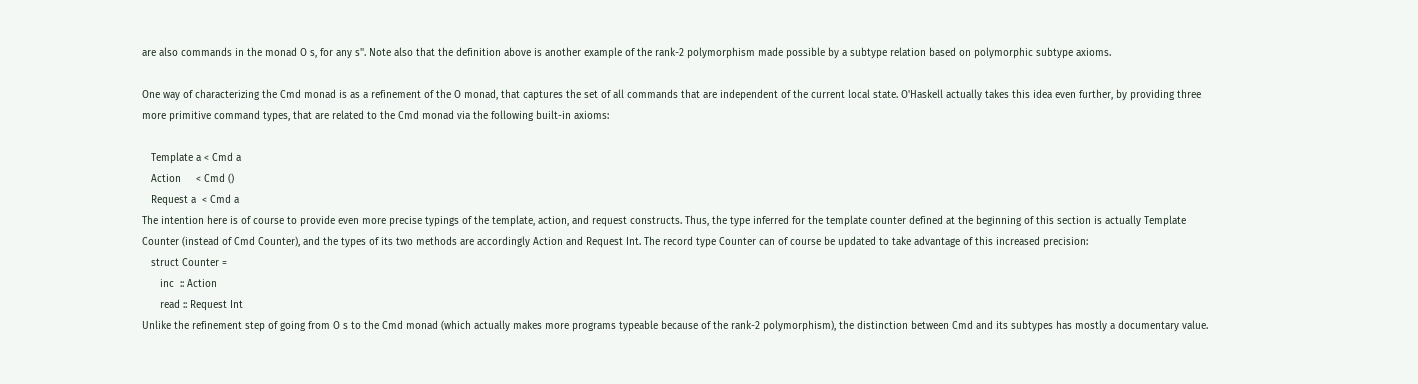are also commands in the monad O s, for any s''. Note also that the definition above is another example of the rank-2 polymorphism made possible by a subtype relation based on polymorphic subtype axioms.

One way of characterizing the Cmd monad is as a refinement of the O monad, that captures the set of all commands that are independent of the current local state. O'Haskell actually takes this idea even further, by providing three more primitive command types, that are related to the Cmd monad via the following built-in axioms:

   Template a < Cmd a
   Action     < Cmd ()
   Request a  < Cmd a
The intention here is of course to provide even more precise typings of the template, action, and request constructs. Thus, the type inferred for the template counter defined at the beginning of this section is actually Template Counter (instead of Cmd Counter), and the types of its two methods are accordingly Action and Request Int. The record type Counter can of course be updated to take advantage of this increased precision:
   struct Counter =
      inc  :: Action
      read :: Request Int
Unlike the refinement step of going from O s to the Cmd monad (which actually makes more programs typeable because of the rank-2 polymorphism), the distinction between Cmd and its subtypes has mostly a documentary value.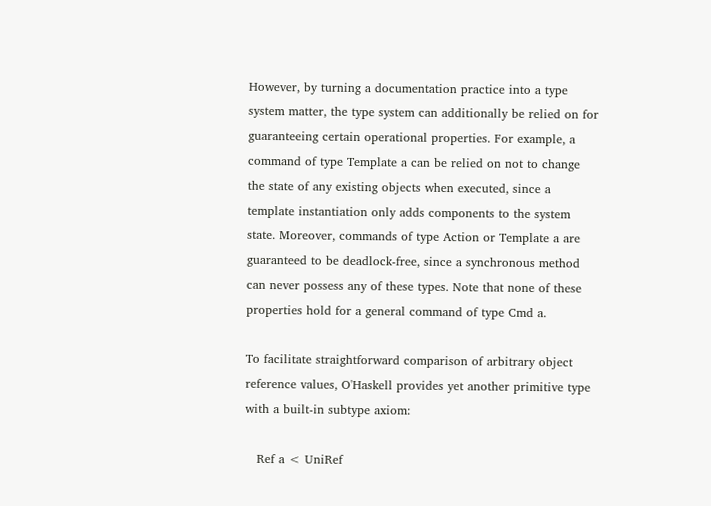However, by turning a documentation practice into a type system matter, the type system can additionally be relied on for guaranteeing certain operational properties. For example, a command of type Template a can be relied on not to change the state of any existing objects when executed, since a template instantiation only adds components to the system state. Moreover, commands of type Action or Template a are guaranteed to be deadlock-free, since a synchronous method can never possess any of these types. Note that none of these properties hold for a general command of type Cmd a.

To facilitate straightforward comparison of arbitrary object reference values, O'Haskell provides yet another primitive type with a built-in subtype axiom:

   Ref a < UniRef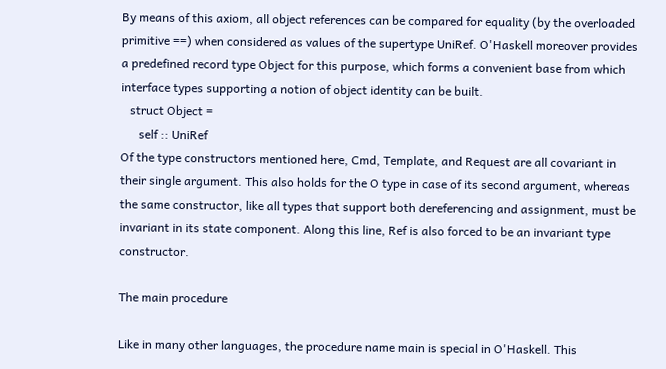By means of this axiom, all object references can be compared for equality (by the overloaded primitive ==) when considered as values of the supertype UniRef. O'Haskell moreover provides a predefined record type Object for this purpose, which forms a convenient base from which interface types supporting a notion of object identity can be built.
   struct Object =
      self :: UniRef
Of the type constructors mentioned here, Cmd, Template, and Request are all covariant in their single argument. This also holds for the O type in case of its second argument, whereas the same constructor, like all types that support both dereferencing and assignment, must be invariant in its state component. Along this line, Ref is also forced to be an invariant type constructor.

The main procedure

Like in many other languages, the procedure name main is special in O'Haskell. This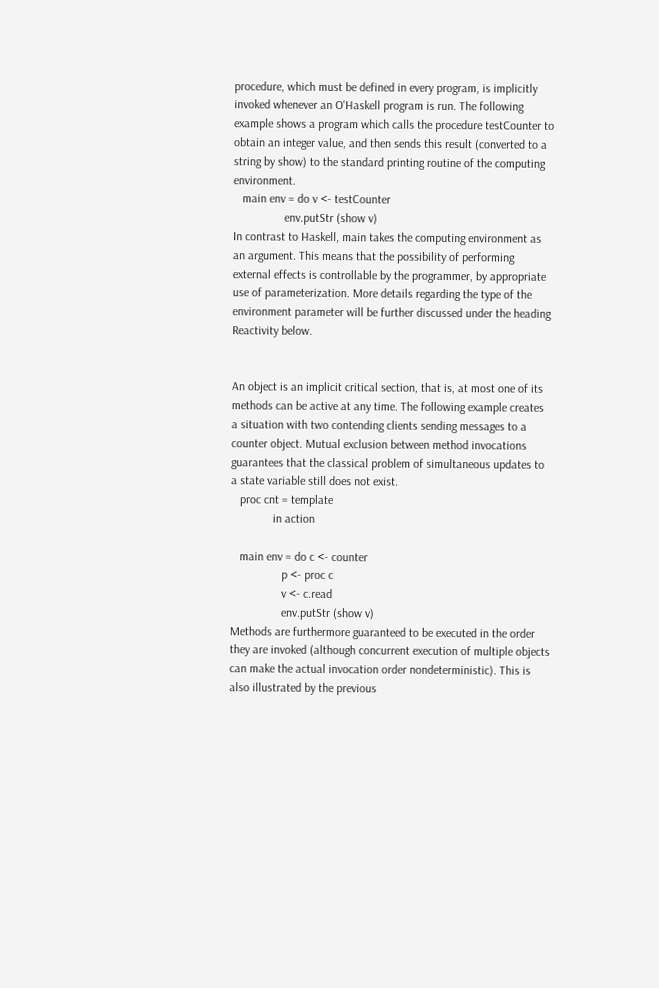procedure, which must be defined in every program, is implicitly invoked whenever an O'Haskell program is run. The following example shows a program which calls the procedure testCounter to obtain an integer value, and then sends this result (converted to a string by show) to the standard printing routine of the computing environment.
   main env = do v <- testCounter
                 env.putStr (show v)
In contrast to Haskell, main takes the computing environment as an argument. This means that the possibility of performing external effects is controllable by the programmer, by appropriate use of parameterization. More details regarding the type of the environment parameter will be further discussed under the heading Reactivity below.


An object is an implicit critical section, that is, at most one of its methods can be active at any time. The following example creates a situation with two contending clients sending messages to a counter object. Mutual exclusion between method invocations guarantees that the classical problem of simultaneous updates to a state variable still does not exist.
   proc cnt = template
              in action

   main env = do c <- counter
                 p <- proc c
                 v <- c.read
                 env.putStr (show v)
Methods are furthermore guaranteed to be executed in the order they are invoked (although concurrent execution of multiple objects can make the actual invocation order nondeterministic). This is also illustrated by the previous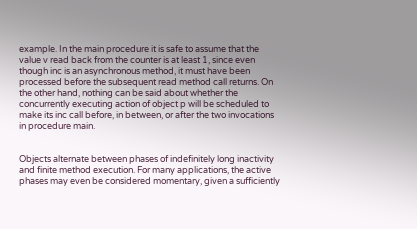example. In the main procedure it is safe to assume that the value v read back from the counter is at least 1, since even though inc is an asynchronous method, it must have been processed before the subsequent read method call returns. On the other hand, nothing can be said about whether the concurrently executing action of object p will be scheduled to make its inc call before, in between, or after the two invocations in procedure main.


Objects alternate between phases of indefinitely long inactivity and finite method execution. For many applications, the active phases may even be considered momentary, given a sufficiently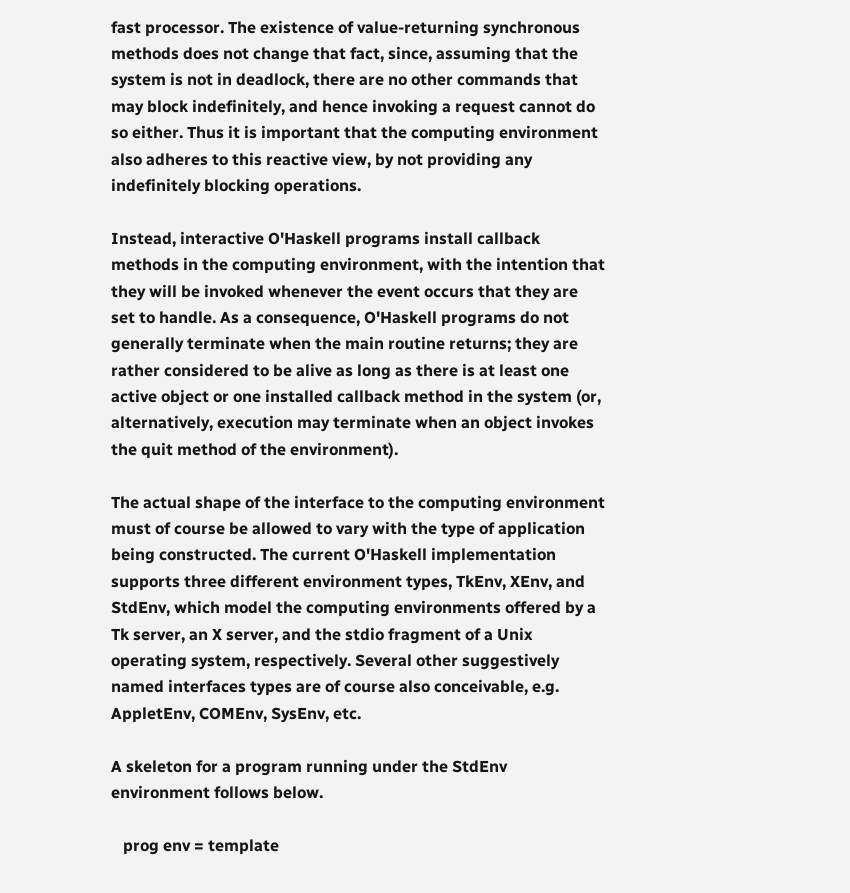fast processor. The existence of value-returning synchronous methods does not change that fact, since, assuming that the system is not in deadlock, there are no other commands that may block indefinitely, and hence invoking a request cannot do so either. Thus it is important that the computing environment also adheres to this reactive view, by not providing any indefinitely blocking operations.

Instead, interactive O'Haskell programs install callback methods in the computing environment, with the intention that they will be invoked whenever the event occurs that they are set to handle. As a consequence, O'Haskell programs do not generally terminate when the main routine returns; they are rather considered to be alive as long as there is at least one active object or one installed callback method in the system (or, alternatively, execution may terminate when an object invokes the quit method of the environment).

The actual shape of the interface to the computing environment must of course be allowed to vary with the type of application being constructed. The current O'Haskell implementation supports three different environment types, TkEnv, XEnv, and StdEnv, which model the computing environments offered by a Tk server, an X server, and the stdio fragment of a Unix operating system, respectively. Several other suggestively named interfaces types are of course also conceivable, e.g. AppletEnv, COMEnv, SysEnv, etc.

A skeleton for a program running under the StdEnv environment follows below.

   prog env = template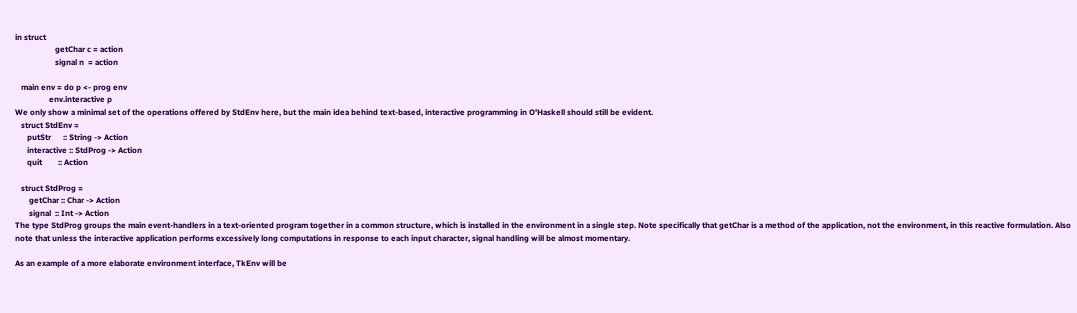in struct
                    getChar c = action
                    signal n  = action

   main env = do p <- prog env
                 env.interactive p
We only show a minimal set of the operations offered by StdEnv here, but the main idea behind text-based, interactive programming in O'Haskell should still be evident.
   struct StdEnv =
      putStr      :: String -> Action
      interactive :: StdProg -> Action
      quit        :: Action

   struct StdProg =
       getChar :: Char -> Action
       signal  :: Int -> Action
The type StdProg groups the main event-handlers in a text-oriented program together in a common structure, which is installed in the environment in a single step. Note specifically that getChar is a method of the application, not the environment, in this reactive formulation. Also note that unless the interactive application performs excessively long computations in response to each input character, signal handling will be almost momentary.

As an example of a more elaborate environment interface, TkEnv will be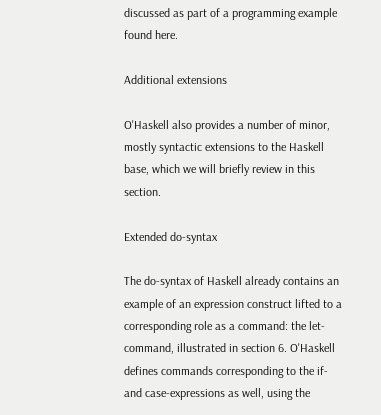discussed as part of a programming example found here.

Additional extensions

O'Haskell also provides a number of minor, mostly syntactic extensions to the Haskell base, which we will briefly review in this section.

Extended do-syntax

The do-syntax of Haskell already contains an example of an expression construct lifted to a corresponding role as a command: the let-command, illustrated in section 6. O'Haskell defines commands corresponding to the if- and case-expressions as well, using the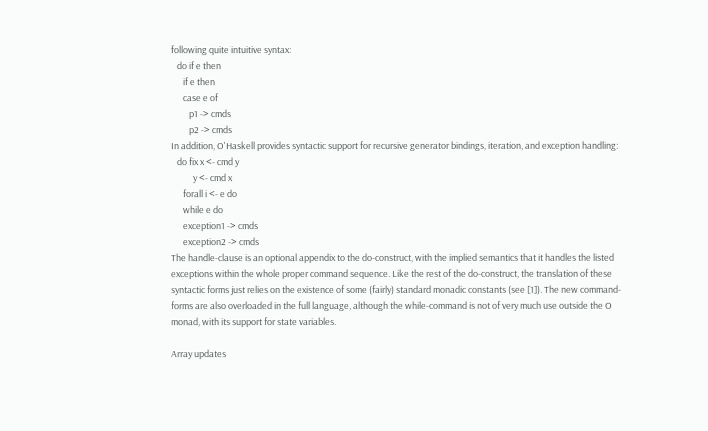following quite intuitive syntax:
   do if e then
      if e then
      case e of
         p1 -> cmds
         p2 -> cmds
In addition, O'Haskell provides syntactic support for recursive generator bindings, iteration, and exception handling:
   do fix x <- cmd y
           y <- cmd x
      forall i <- e do
      while e do
      exception1 -> cmds
      exception2 -> cmds
The handle-clause is an optional appendix to the do-construct, with the implied semantics that it handles the listed exceptions within the whole proper command sequence. Like the rest of the do-construct, the translation of these syntactic forms just relies on the existence of some (fairly) standard monadic constants (see [1]). The new command-forms are also overloaded in the full language, although the while-command is not of very much use outside the O monad, with its support for state variables.

Array updates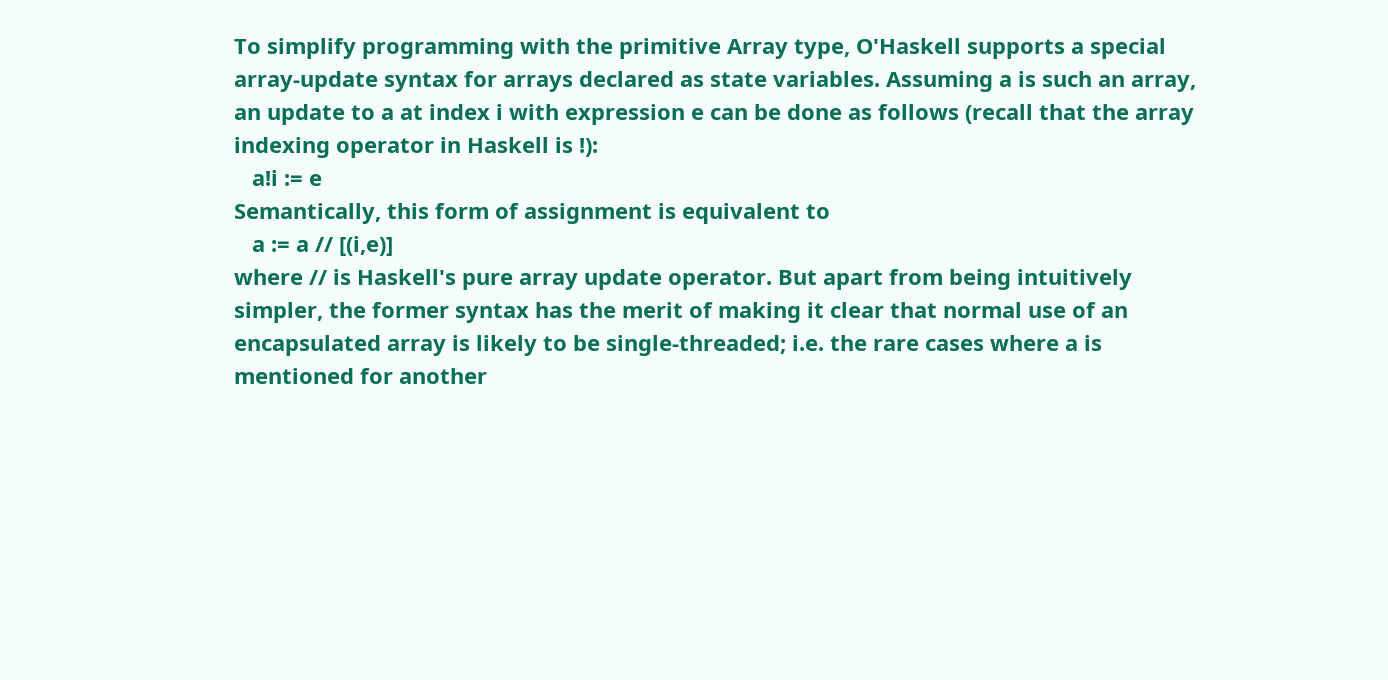To simplify programming with the primitive Array type, O'Haskell supports a special array-update syntax for arrays declared as state variables. Assuming a is such an array, an update to a at index i with expression e can be done as follows (recall that the array indexing operator in Haskell is !):
   a!i := e
Semantically, this form of assignment is equivalent to
   a := a // [(i,e)]
where // is Haskell's pure array update operator. But apart from being intuitively simpler, the former syntax has the merit of making it clear that normal use of an encapsulated array is likely to be single-threaded; i.e. the rare cases where a is mentioned for another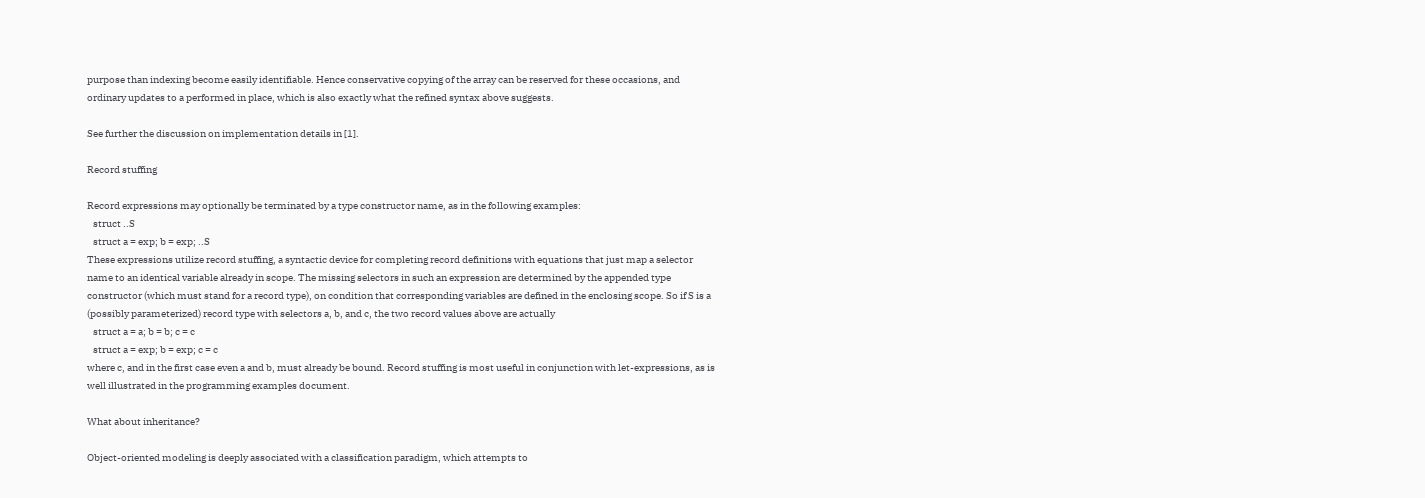purpose than indexing become easily identifiable. Hence conservative copying of the array can be reserved for these occasions, and ordinary updates to a performed in place, which is also exactly what the refined syntax above suggests.

See further the discussion on implementation details in [1].

Record stuffing

Record expressions may optionally be terminated by a type constructor name, as in the following examples:
   struct ..S
   struct a = exp; b = exp; ..S
These expressions utilize record stuffing, a syntactic device for completing record definitions with equations that just map a selector name to an identical variable already in scope. The missing selectors in such an expression are determined by the appended type constructor (which must stand for a record type), on condition that corresponding variables are defined in the enclosing scope. So if S is a (possibly parameterized) record type with selectors a, b, and c, the two record values above are actually
   struct a = a; b = b; c = c
   struct a = exp; b = exp; c = c
where c, and in the first case even a and b, must already be bound. Record stuffing is most useful in conjunction with let-expressions, as is well illustrated in the programming examples document.

What about inheritance?

Object-oriented modeling is deeply associated with a classification paradigm, which attempts to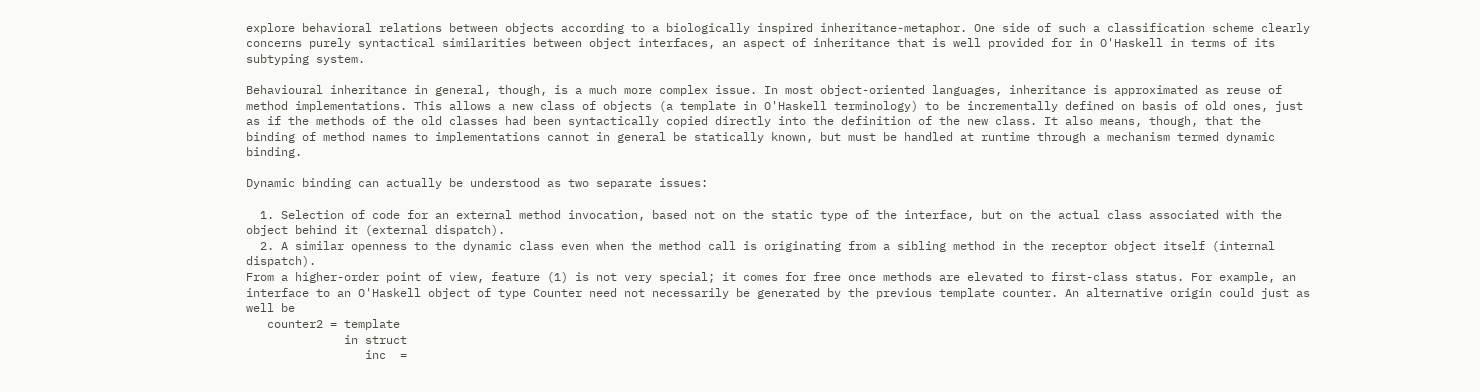explore behavioral relations between objects according to a biologically inspired inheritance-metaphor. One side of such a classification scheme clearly concerns purely syntactical similarities between object interfaces, an aspect of inheritance that is well provided for in O'Haskell in terms of its subtyping system.

Behavioural inheritance in general, though, is a much more complex issue. In most object-oriented languages, inheritance is approximated as reuse of method implementations. This allows a new class of objects (a template in O'Haskell terminology) to be incrementally defined on basis of old ones, just as if the methods of the old classes had been syntactically copied directly into the definition of the new class. It also means, though, that the binding of method names to implementations cannot in general be statically known, but must be handled at runtime through a mechanism termed dynamic binding.

Dynamic binding can actually be understood as two separate issues:

  1. Selection of code for an external method invocation, based not on the static type of the interface, but on the actual class associated with the object behind it (external dispatch).
  2. A similar openness to the dynamic class even when the method call is originating from a sibling method in the receptor object itself (internal dispatch).
From a higher-order point of view, feature (1) is not very special; it comes for free once methods are elevated to first-class status. For example, an interface to an O'Haskell object of type Counter need not necessarily be generated by the previous template counter. An alternative origin could just as well be
   counter2 = template
              in struct
                 inc  =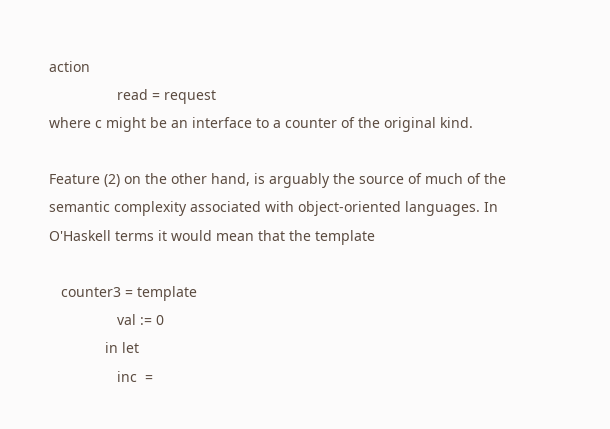action
                 read = request
where c might be an interface to a counter of the original kind.

Feature (2) on the other hand, is arguably the source of much of the semantic complexity associated with object-oriented languages. In O'Haskell terms it would mean that the template

   counter3 = template
                 val := 0
              in let
                 inc  =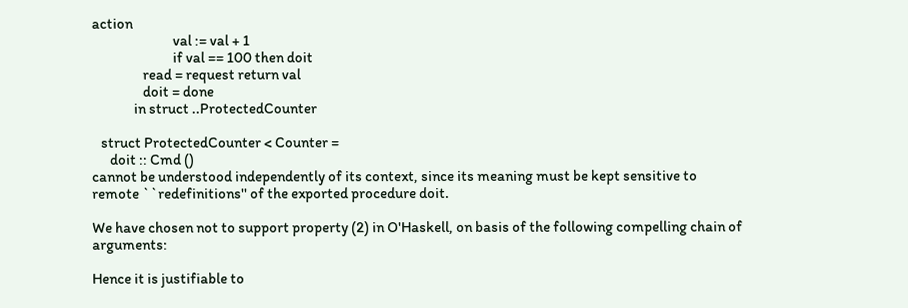action
                           val := val + 1
                           if val == 100 then doit
                 read = request return val
                 doit = done
              in struct ..ProtectedCounter

   struct ProtectedCounter < Counter =
      doit :: Cmd ()
cannot be understood independently of its context, since its meaning must be kept sensitive to remote ``redefinitions'' of the exported procedure doit.

We have chosen not to support property (2) in O'Haskell, on basis of the following compelling chain of arguments:

Hence it is justifiable to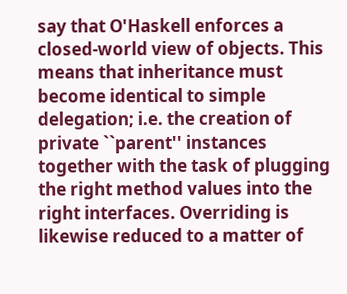say that O'Haskell enforces a closed-world view of objects. This means that inheritance must become identical to simple delegation; i.e. the creation of private ``parent'' instances together with the task of plugging the right method values into the right interfaces. Overriding is likewise reduced to a matter of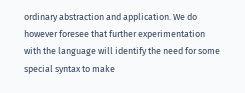ordinary abstraction and application. We do however foresee that further experimentation with the language will identify the need for some special syntax to make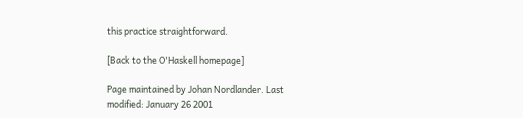this practice straightforward.

[Back to the O'Haskell homepage]

Page maintained by Johan Nordlander. Last modified: January 26 2001